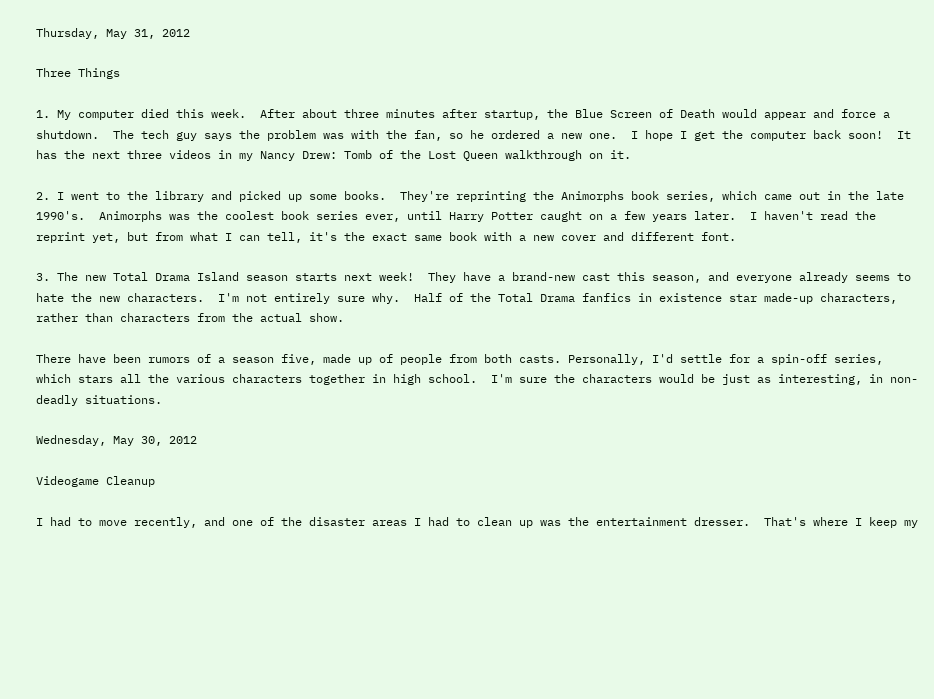Thursday, May 31, 2012

Three Things

1. My computer died this week.  After about three minutes after startup, the Blue Screen of Death would appear and force a shutdown.  The tech guy says the problem was with the fan, so he ordered a new one.  I hope I get the computer back soon!  It has the next three videos in my Nancy Drew: Tomb of the Lost Queen walkthrough on it.

2. I went to the library and picked up some books.  They're reprinting the Animorphs book series, which came out in the late 1990's.  Animorphs was the coolest book series ever, until Harry Potter caught on a few years later.  I haven't read the reprint yet, but from what I can tell, it's the exact same book with a new cover and different font.

3. The new Total Drama Island season starts next week!  They have a brand-new cast this season, and everyone already seems to hate the new characters.  I'm not entirely sure why.  Half of the Total Drama fanfics in existence star made-up characters, rather than characters from the actual show.

There have been rumors of a season five, made up of people from both casts. Personally, I'd settle for a spin-off series, which stars all the various characters together in high school.  I'm sure the characters would be just as interesting, in non-deadly situations.

Wednesday, May 30, 2012

Videogame Cleanup

I had to move recently, and one of the disaster areas I had to clean up was the entertainment dresser.  That's where I keep my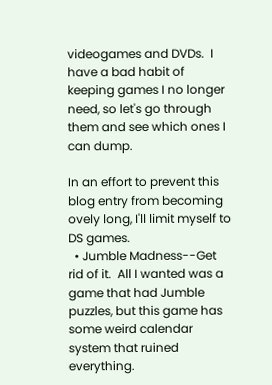videogames and DVDs.  I have a bad habit of keeping games I no longer need, so let's go through them and see which ones I can dump.

In an effort to prevent this blog entry from becoming ovely long, I'll limit myself to DS games.
  • Jumble Madness--Get rid of it.  All I wanted was a game that had Jumble puzzles, but this game has some weird calendar system that ruined everything.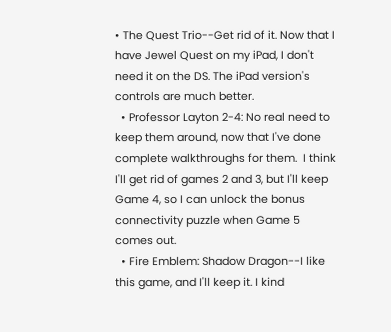• The Quest Trio--Get rid of it. Now that I have Jewel Quest on my iPad, I don't need it on the DS. The iPad version's controls are much better.
  • Professor Layton 2-4: No real need to keep them around, now that I've done complete walkthroughs for them.  I think I'll get rid of games 2 and 3, but I'll keep Game 4, so I can unlock the bonus connectivity puzzle when Game 5 comes out.
  • Fire Emblem: Shadow Dragon--I like this game, and I'll keep it. I kind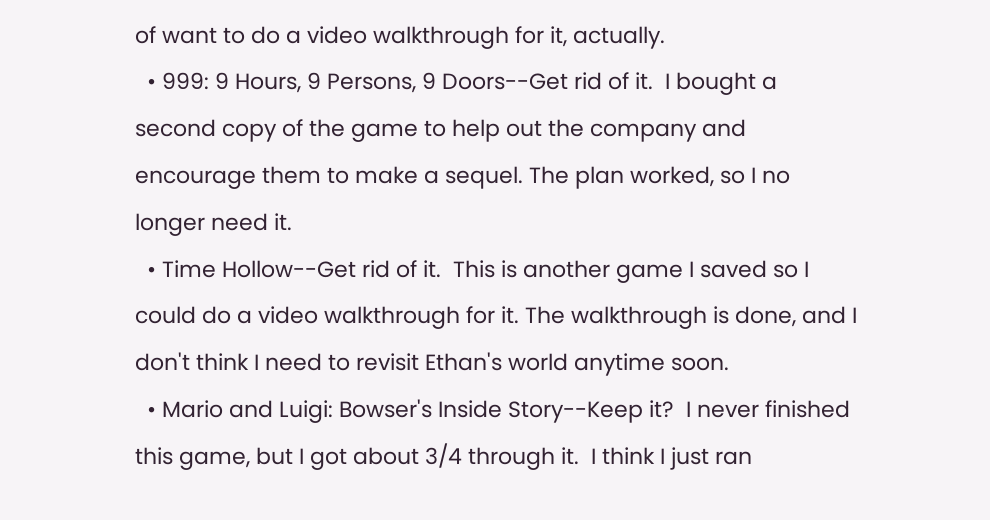of want to do a video walkthrough for it, actually.
  • 999: 9 Hours, 9 Persons, 9 Doors--Get rid of it.  I bought a second copy of the game to help out the company and encourage them to make a sequel. The plan worked, so I no longer need it.
  • Time Hollow--Get rid of it.  This is another game I saved so I could do a video walkthrough for it. The walkthrough is done, and I don't think I need to revisit Ethan's world anytime soon.
  • Mario and Luigi: Bowser's Inside Story--Keep it?  I never finished this game, but I got about 3/4 through it.  I think I just ran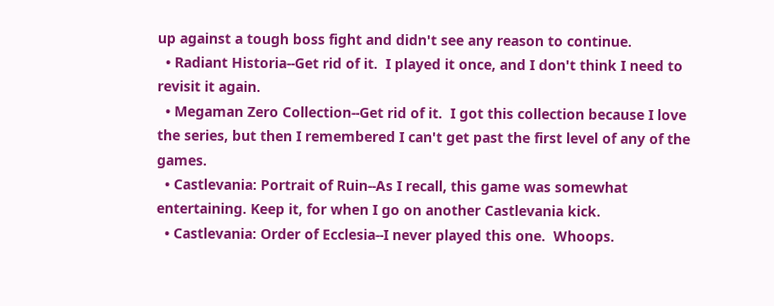up against a tough boss fight and didn't see any reason to continue.
  • Radiant Historia--Get rid of it.  I played it once, and I don't think I need to revisit it again.
  • Megaman Zero Collection--Get rid of it.  I got this collection because I love the series, but then I remembered I can't get past the first level of any of the games.
  • Castlevania: Portrait of Ruin--As I recall, this game was somewhat entertaining. Keep it, for when I go on another Castlevania kick.
  • Castlevania: Order of Ecclesia--I never played this one.  Whoops.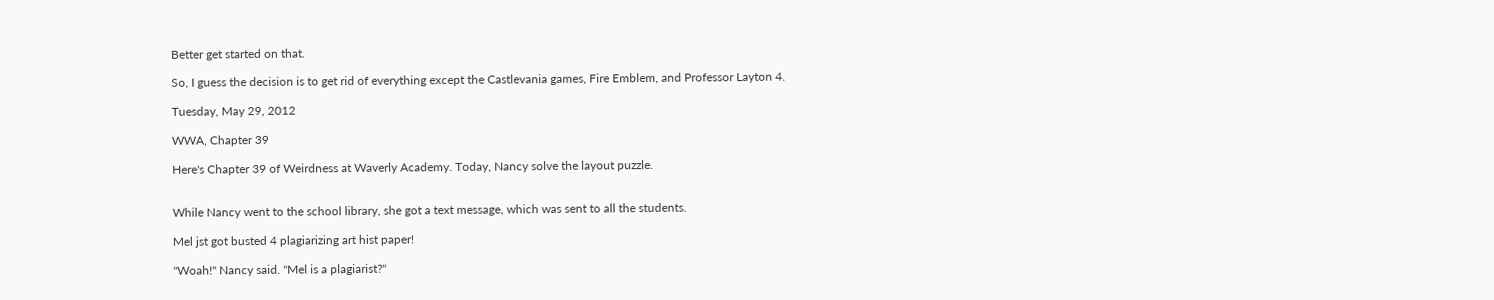Better get started on that.

So, I guess the decision is to get rid of everything except the Castlevania games, Fire Emblem, and Professor Layton 4.

Tuesday, May 29, 2012

WWA, Chapter 39

Here's Chapter 39 of Weirdness at Waverly Academy. Today, Nancy solve the layout puzzle.


While Nancy went to the school library, she got a text message, which was sent to all the students.

Mel jst got busted 4 plagiarizing art hist paper!

"Woah!" Nancy said. "Mel is a plagiarist?"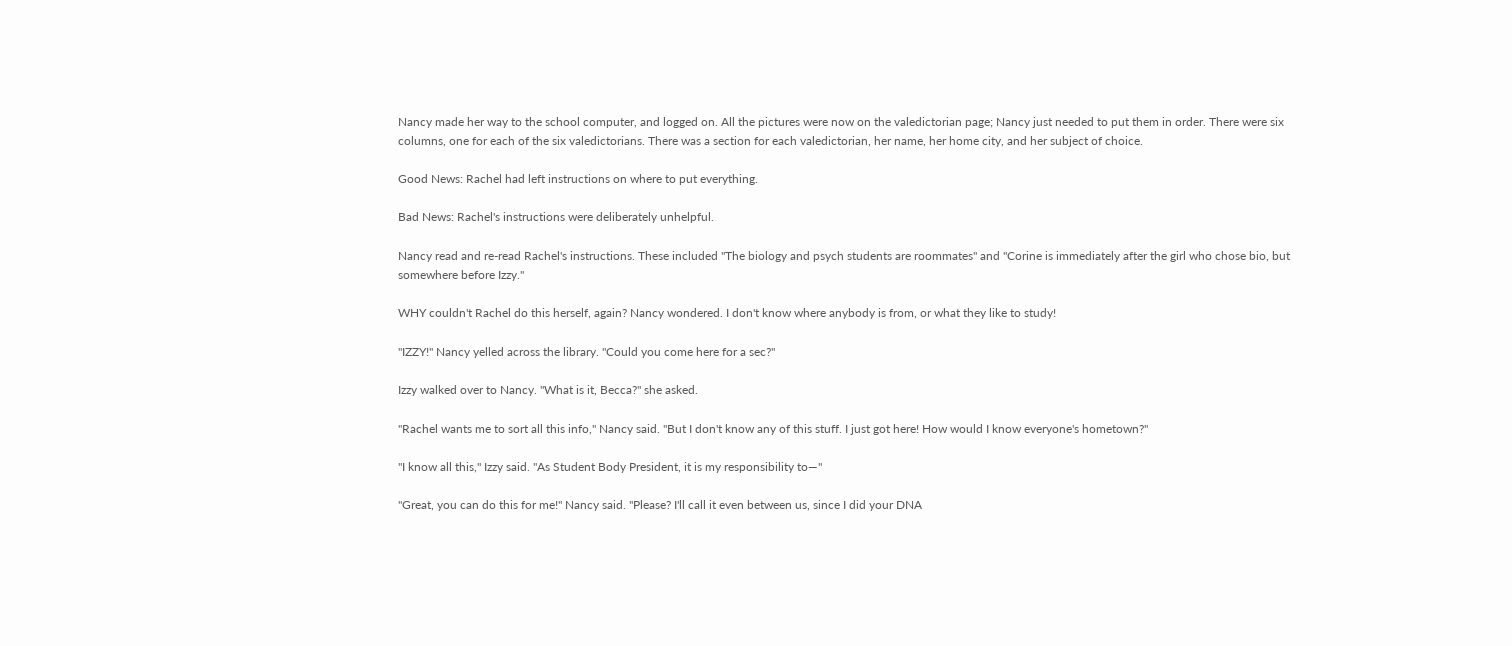Nancy made her way to the school computer, and logged on. All the pictures were now on the valedictorian page; Nancy just needed to put them in order. There were six columns, one for each of the six valedictorians. There was a section for each valedictorian, her name, her home city, and her subject of choice.

Good News: Rachel had left instructions on where to put everything.

Bad News: Rachel's instructions were deliberately unhelpful.

Nancy read and re-read Rachel's instructions. These included "The biology and psych students are roommates" and "Corine is immediately after the girl who chose bio, but somewhere before Izzy."

WHY couldn't Rachel do this herself, again? Nancy wondered. I don't know where anybody is from, or what they like to study!

"IZZY!" Nancy yelled across the library. "Could you come here for a sec?"

Izzy walked over to Nancy. "What is it, Becca?" she asked.

"Rachel wants me to sort all this info," Nancy said. "But I don't know any of this stuff. I just got here! How would I know everyone's hometown?"

"I know all this," Izzy said. "As Student Body President, it is my responsibility to—"

"Great, you can do this for me!" Nancy said. "Please? I'll call it even between us, since I did your DNA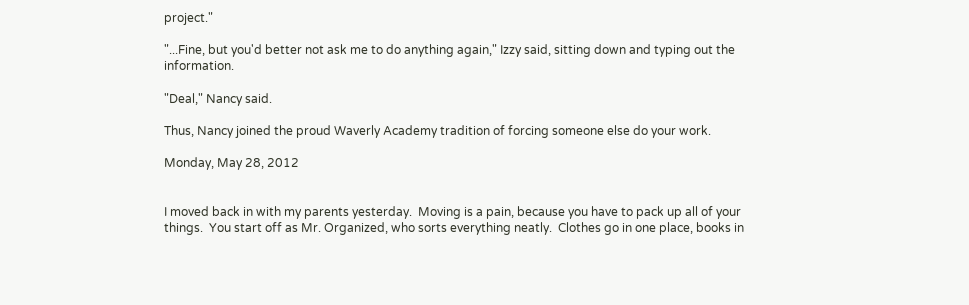project."

"...Fine, but you'd better not ask me to do anything again," Izzy said, sitting down and typing out the information.

"Deal," Nancy said.

Thus, Nancy joined the proud Waverly Academy tradition of forcing someone else do your work.

Monday, May 28, 2012


I moved back in with my parents yesterday.  Moving is a pain, because you have to pack up all of your things.  You start off as Mr. Organized, who sorts everything neatly.  Clothes go in one place, books in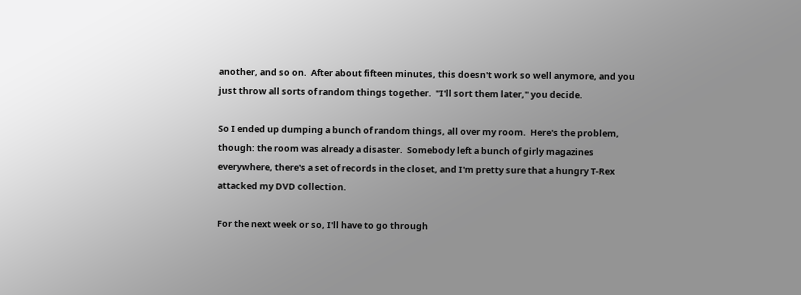another, and so on.  After about fifteen minutes, this doesn't work so well anymore, and you just throw all sorts of random things together.  "I'll sort them later," you decide.

So I ended up dumping a bunch of random things, all over my room.  Here's the problem, though: the room was already a disaster.  Somebody left a bunch of girly magazines everywhere, there's a set of records in the closet, and I'm pretty sure that a hungry T-Rex attacked my DVD collection.

For the next week or so, I'll have to go through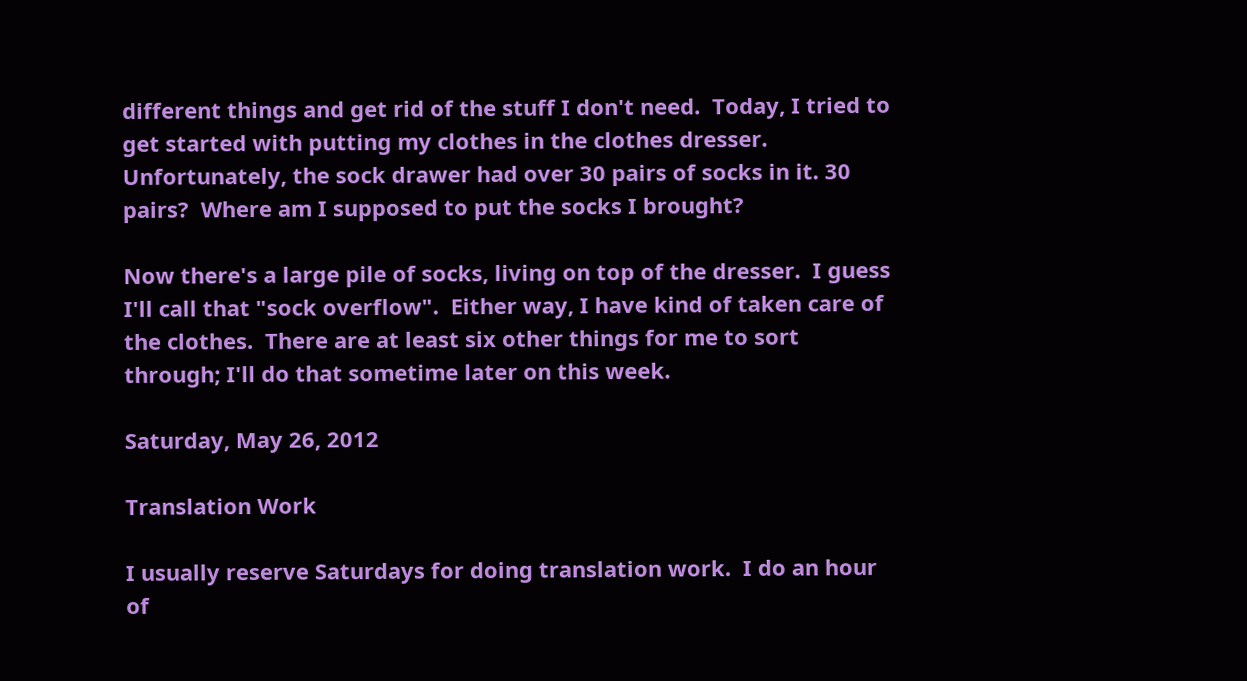different things and get rid of the stuff I don't need.  Today, I tried to get started with putting my clothes in the clothes dresser.  Unfortunately, the sock drawer had over 30 pairs of socks in it. 30 pairs?  Where am I supposed to put the socks I brought?

Now there's a large pile of socks, living on top of the dresser.  I guess I'll call that "sock overflow".  Either way, I have kind of taken care of the clothes.  There are at least six other things for me to sort through; I'll do that sometime later on this week.

Saturday, May 26, 2012

Translation Work

I usually reserve Saturdays for doing translation work.  I do an hour of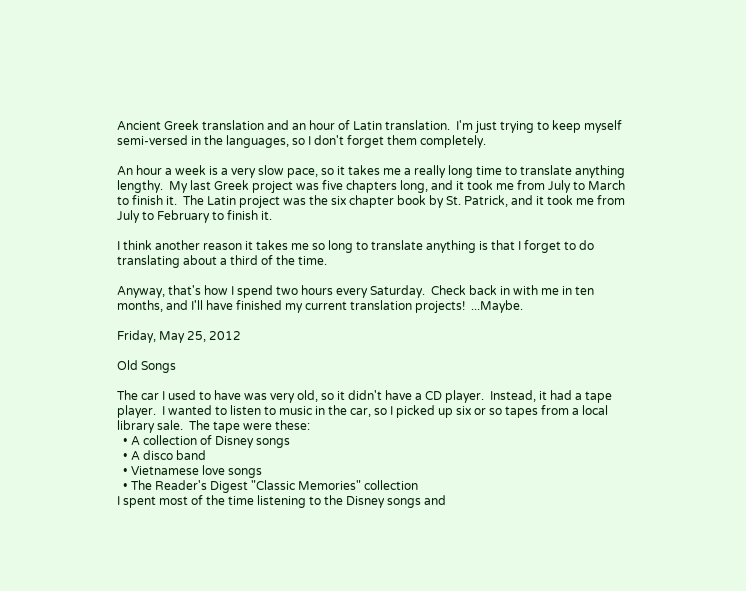Ancient Greek translation and an hour of Latin translation.  I'm just trying to keep myself semi-versed in the languages, so I don't forget them completely.

An hour a week is a very slow pace, so it takes me a really long time to translate anything lengthy.  My last Greek project was five chapters long, and it took me from July to March to finish it.  The Latin project was the six chapter book by St. Patrick, and it took me from July to February to finish it.

I think another reason it takes me so long to translate anything is that I forget to do translating about a third of the time.

Anyway, that's how I spend two hours every Saturday.  Check back in with me in ten months, and I'll have finished my current translation projects!  ...Maybe.

Friday, May 25, 2012

Old Songs

The car I used to have was very old, so it didn't have a CD player.  Instead, it had a tape player.  I wanted to listen to music in the car, so I picked up six or so tapes from a local library sale.  The tape were these:
  • A collection of Disney songs
  • A disco band
  • Vietnamese love songs
  • The Reader's Digest "Classic Memories" collection
I spent most of the time listening to the Disney songs and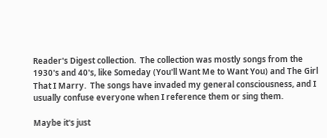Reader's Digest collection.  The collection was mostly songs from the 1930's and 40's, like Someday (You'll Want Me to Want You) and The Girl That I Marry.  The songs have invaded my general consciousness, and I usually confuse everyone when I reference them or sing them.

Maybe it's just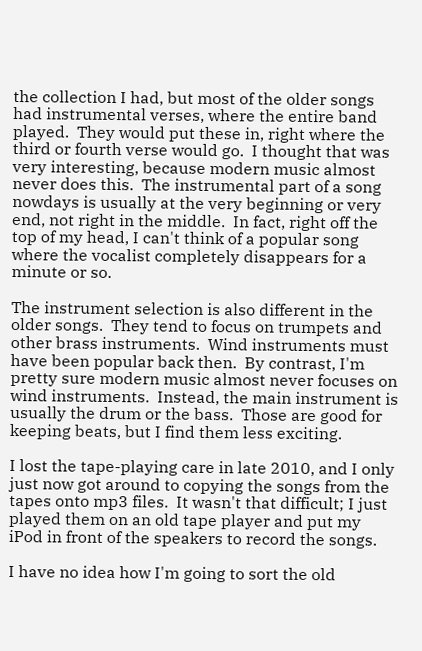the collection I had, but most of the older songs had instrumental verses, where the entire band played.  They would put these in, right where the third or fourth verse would go.  I thought that was very interesting, because modern music almost never does this.  The instrumental part of a song nowdays is usually at the very beginning or very end, not right in the middle.  In fact, right off the top of my head, I can't think of a popular song where the vocalist completely disappears for a minute or so.

The instrument selection is also different in the older songs.  They tend to focus on trumpets and other brass instruments.  Wind instruments must have been popular back then.  By contrast, I'm pretty sure modern music almost never focuses on wind instruments.  Instead, the main instrument is usually the drum or the bass.  Those are good for keeping beats, but I find them less exciting.

I lost the tape-playing care in late 2010, and I only just now got around to copying the songs from the tapes onto mp3 files.  It wasn't that difficult; I just played them on an old tape player and put my iPod in front of the speakers to record the songs.

I have no idea how I'm going to sort the old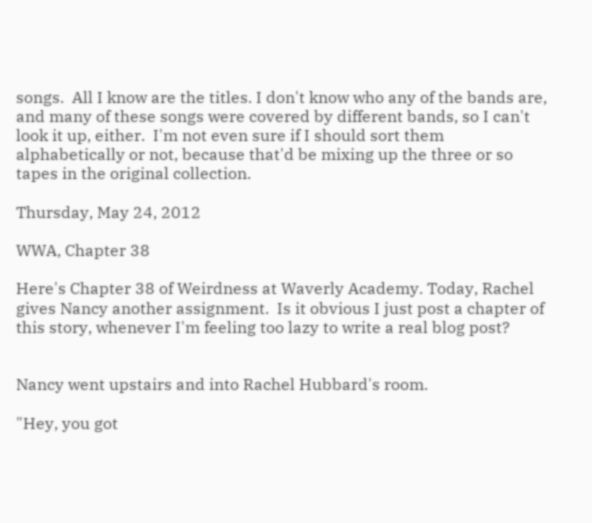songs.  All I know are the titles. I don't know who any of the bands are, and many of these songs were covered by different bands, so I can't look it up, either.  I'm not even sure if I should sort them alphabetically or not, because that'd be mixing up the three or so tapes in the original collection.

Thursday, May 24, 2012

WWA, Chapter 38

Here's Chapter 38 of Weirdness at Waverly Academy. Today, Rachel gives Nancy another assignment.  Is it obvious I just post a chapter of this story, whenever I'm feeling too lazy to write a real blog post?


Nancy went upstairs and into Rachel Hubbard's room.

"Hey, you got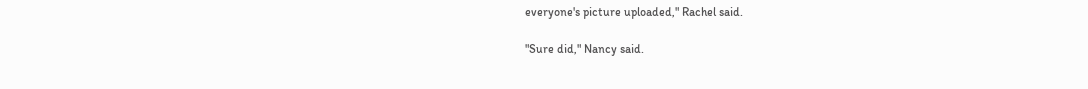everyone's picture uploaded," Rachel said.

"Sure did," Nancy said.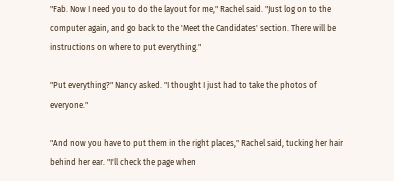"Fab. Now I need you to do the layout for me," Rachel said. "Just log on to the computer again, and go back to the 'Meet the Candidates' section. There will be instructions on where to put everything."

"Put everything?" Nancy asked. "I thought I just had to take the photos of everyone."

"And now you have to put them in the right places," Rachel said, tucking her hair behind her ear. "I'll check the page when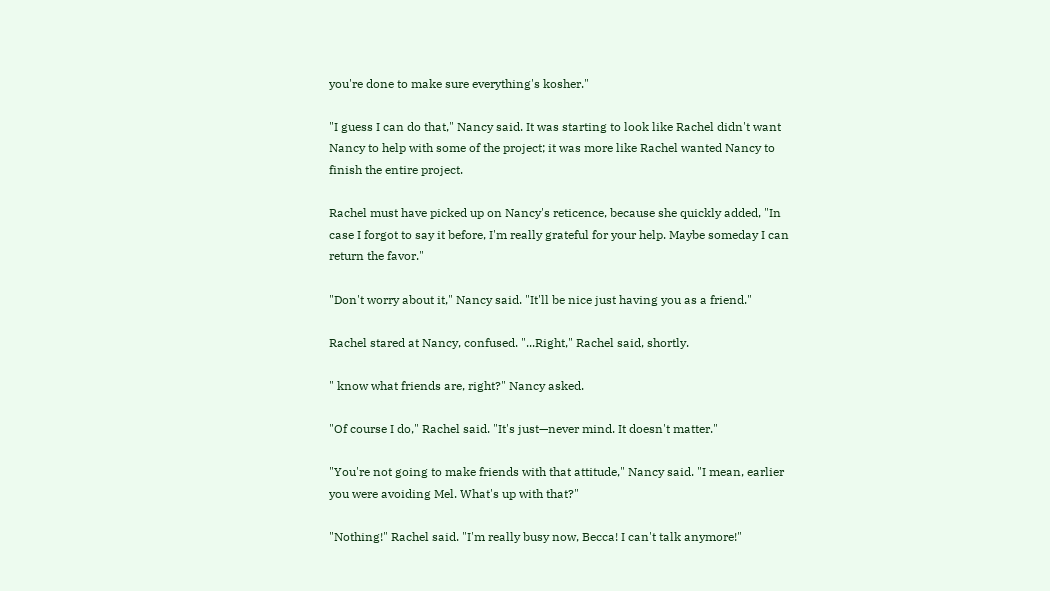you're done to make sure everything's kosher."

"I guess I can do that," Nancy said. It was starting to look like Rachel didn't want Nancy to help with some of the project; it was more like Rachel wanted Nancy to finish the entire project.

Rachel must have picked up on Nancy's reticence, because she quickly added, "In case I forgot to say it before, I'm really grateful for your help. Maybe someday I can return the favor."

"Don't worry about it," Nancy said. "It'll be nice just having you as a friend."

Rachel stared at Nancy, confused. "...Right," Rachel said, shortly.

" know what friends are, right?" Nancy asked.

"Of course I do," Rachel said. "It's just—never mind. It doesn't matter."

"You're not going to make friends with that attitude," Nancy said. "I mean, earlier you were avoiding Mel. What's up with that?"

"Nothing!" Rachel said. "I'm really busy now, Becca! I can't talk anymore!"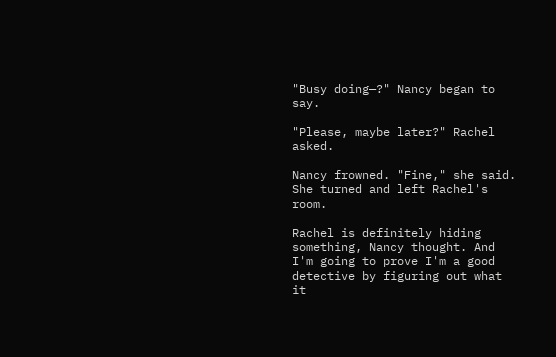"Busy doing—?" Nancy began to say.

"Please, maybe later?" Rachel asked.

Nancy frowned. "Fine," she said. She turned and left Rachel's room.

Rachel is definitely hiding something, Nancy thought. And I'm going to prove I'm a good detective by figuring out what it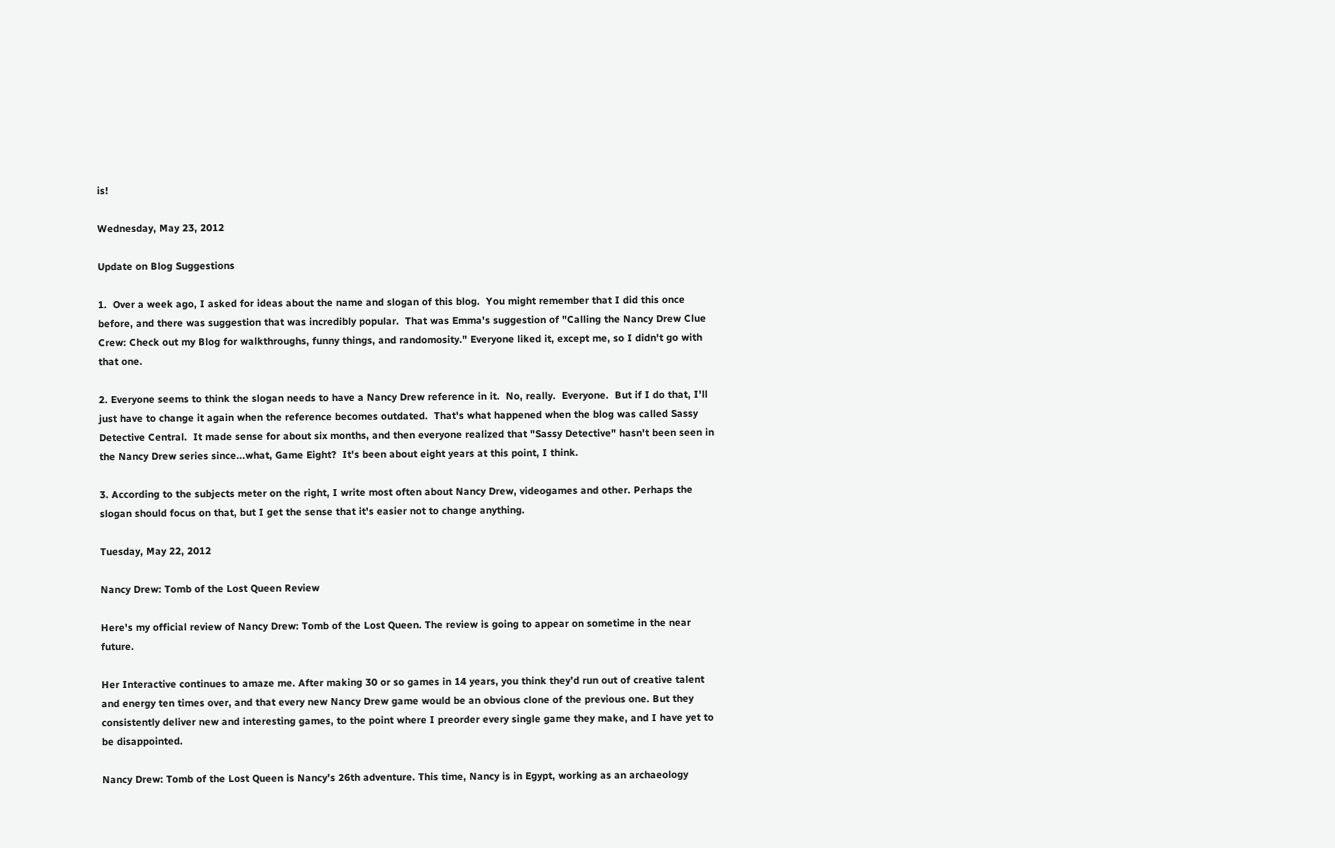is!

Wednesday, May 23, 2012

Update on Blog Suggestions

1.  Over a week ago, I asked for ideas about the name and slogan of this blog.  You might remember that I did this once before, and there was suggestion that was incredibly popular.  That was Emma's suggestion of "Calling the Nancy Drew Clue Crew: Check out my Blog for walkthroughs, funny things, and randomosity." Everyone liked it, except me, so I didn't go with that one.

2. Everyone seems to think the slogan needs to have a Nancy Drew reference in it.  No, really.  Everyone.  But if I do that, I'll just have to change it again when the reference becomes outdated.  That's what happened when the blog was called Sassy Detective Central.  It made sense for about six months, and then everyone realized that "Sassy Detective" hasn't been seen in the Nancy Drew series since...what, Game Eight?  It's been about eight years at this point, I think.

3. According to the subjects meter on the right, I write most often about Nancy Drew, videogames and other. Perhaps the slogan should focus on that, but I get the sense that it's easier not to change anything.

Tuesday, May 22, 2012

Nancy Drew: Tomb of the Lost Queen Review

Here's my official review of Nancy Drew: Tomb of the Lost Queen. The review is going to appear on sometime in the near future.

Her Interactive continues to amaze me. After making 30 or so games in 14 years, you think they’d run out of creative talent and energy ten times over, and that every new Nancy Drew game would be an obvious clone of the previous one. But they consistently deliver new and interesting games, to the point where I preorder every single game they make, and I have yet to be disappointed.

Nancy Drew: Tomb of the Lost Queen is Nancy’s 26th adventure. This time, Nancy is in Egypt, working as an archaeology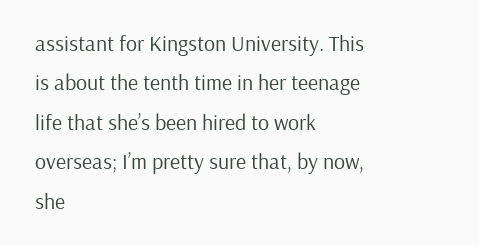assistant for Kingston University. This is about the tenth time in her teenage life that she’s been hired to work overseas; I’m pretty sure that, by now, she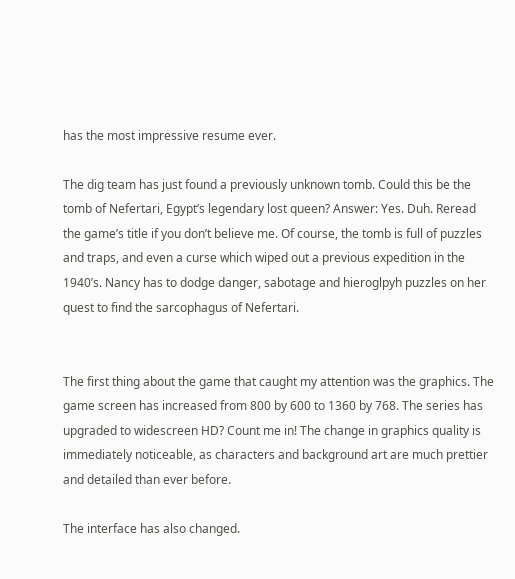has the most impressive resume ever.

The dig team has just found a previously unknown tomb. Could this be the tomb of Nefertari, Egypt’s legendary lost queen? Answer: Yes. Duh. Reread the game’s title if you don’t believe me. Of course, the tomb is full of puzzles and traps, and even a curse which wiped out a previous expedition in the 1940’s. Nancy has to dodge danger, sabotage and hieroglpyh puzzles on her quest to find the sarcophagus of Nefertari.


The first thing about the game that caught my attention was the graphics. The game screen has increased from 800 by 600 to 1360 by 768. The series has upgraded to widescreen HD? Count me in! The change in graphics quality is immediately noticeable, as characters and background art are much prettier and detailed than ever before.

The interface has also changed.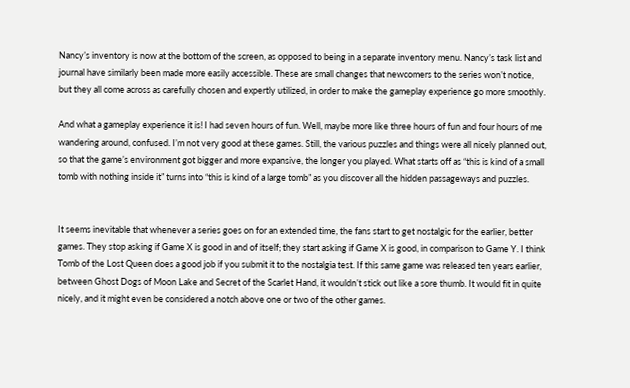Nancy’s inventory is now at the bottom of the screen, as opposed to being in a separate inventory menu. Nancy’s task list and journal have similarly been made more easily accessible. These are small changes that newcomers to the series won’t notice, but they all come across as carefully chosen and expertly utilized, in order to make the gameplay experience go more smoothly.

And what a gameplay experience it is! I had seven hours of fun. Well, maybe more like three hours of fun and four hours of me wandering around, confused. I’m not very good at these games. Still, the various puzzles and things were all nicely planned out, so that the game’s environment got bigger and more expansive, the longer you played. What starts off as “this is kind of a small tomb with nothing inside it” turns into “this is kind of a large tomb” as you discover all the hidden passageways and puzzles.


It seems inevitable that whenever a series goes on for an extended time, the fans start to get nostalgic for the earlier, better games. They stop asking if Game X is good in and of itself; they start asking if Game X is good, in comparison to Game Y. I think Tomb of the Lost Queen does a good job if you submit it to the nostalgia test. If this same game was released ten years earlier, between Ghost Dogs of Moon Lake and Secret of the Scarlet Hand, it wouldn’t stick out like a sore thumb. It would fit in quite nicely, and it might even be considered a notch above one or two of the other games.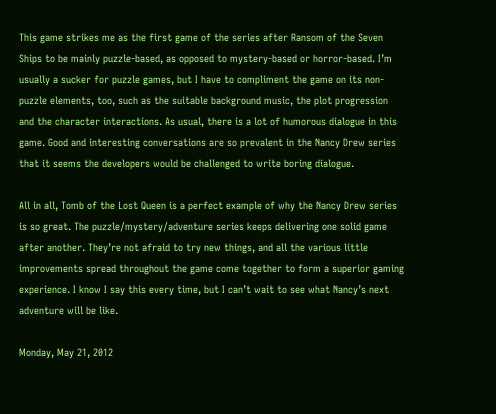This game strikes me as the first game of the series after Ransom of the Seven Ships to be mainly puzzle-based, as opposed to mystery-based or horror-based. I’m usually a sucker for puzzle games, but I have to compliment the game on its non-puzzle elements, too, such as the suitable background music, the plot progression and the character interactions. As usual, there is a lot of humorous dialogue in this game. Good and interesting conversations are so prevalent in the Nancy Drew series that it seems the developers would be challenged to write boring dialogue.

All in all, Tomb of the Lost Queen is a perfect example of why the Nancy Drew series is so great. The puzzle/mystery/adventure series keeps delivering one solid game after another. They’re not afraid to try new things, and all the various little improvements spread throughout the game come together to form a superior gaming experience. I know I say this every time, but I can’t wait to see what Nancy’s next adventure will be like.

Monday, May 21, 2012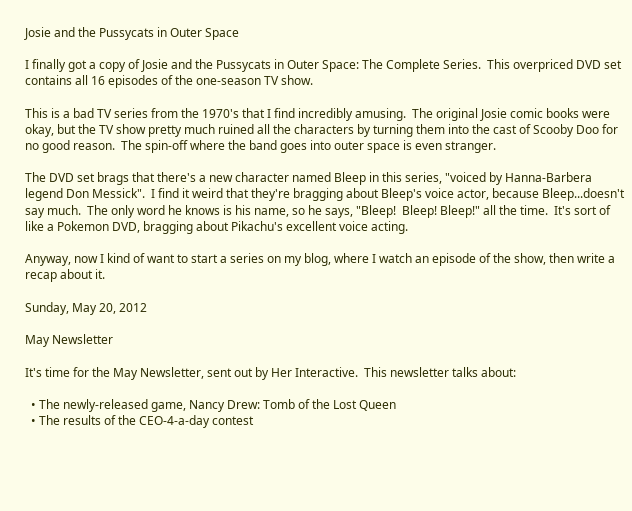Josie and the Pussycats in Outer Space

I finally got a copy of Josie and the Pussycats in Outer Space: The Complete Series.  This overpriced DVD set contains all 16 episodes of the one-season TV show.

This is a bad TV series from the 1970's that I find incredibly amusing.  The original Josie comic books were okay, but the TV show pretty much ruined all the characters by turning them into the cast of Scooby Doo for no good reason.  The spin-off where the band goes into outer space is even stranger.

The DVD set brags that there's a new character named Bleep in this series, "voiced by Hanna-Barbera legend Don Messick".  I find it weird that they're bragging about Bleep's voice actor, because Bleep...doesn't say much.  The only word he knows is his name, so he says, "Bleep!  Bleep! Bleep!" all the time.  It's sort of like a Pokemon DVD, bragging about Pikachu's excellent voice acting.

Anyway, now I kind of want to start a series on my blog, where I watch an episode of the show, then write a recap about it.

Sunday, May 20, 2012

May Newsletter

It's time for the May Newsletter, sent out by Her Interactive.  This newsletter talks about:

  • The newly-released game, Nancy Drew: Tomb of the Lost Queen
  • The results of the CEO-4-a-day contest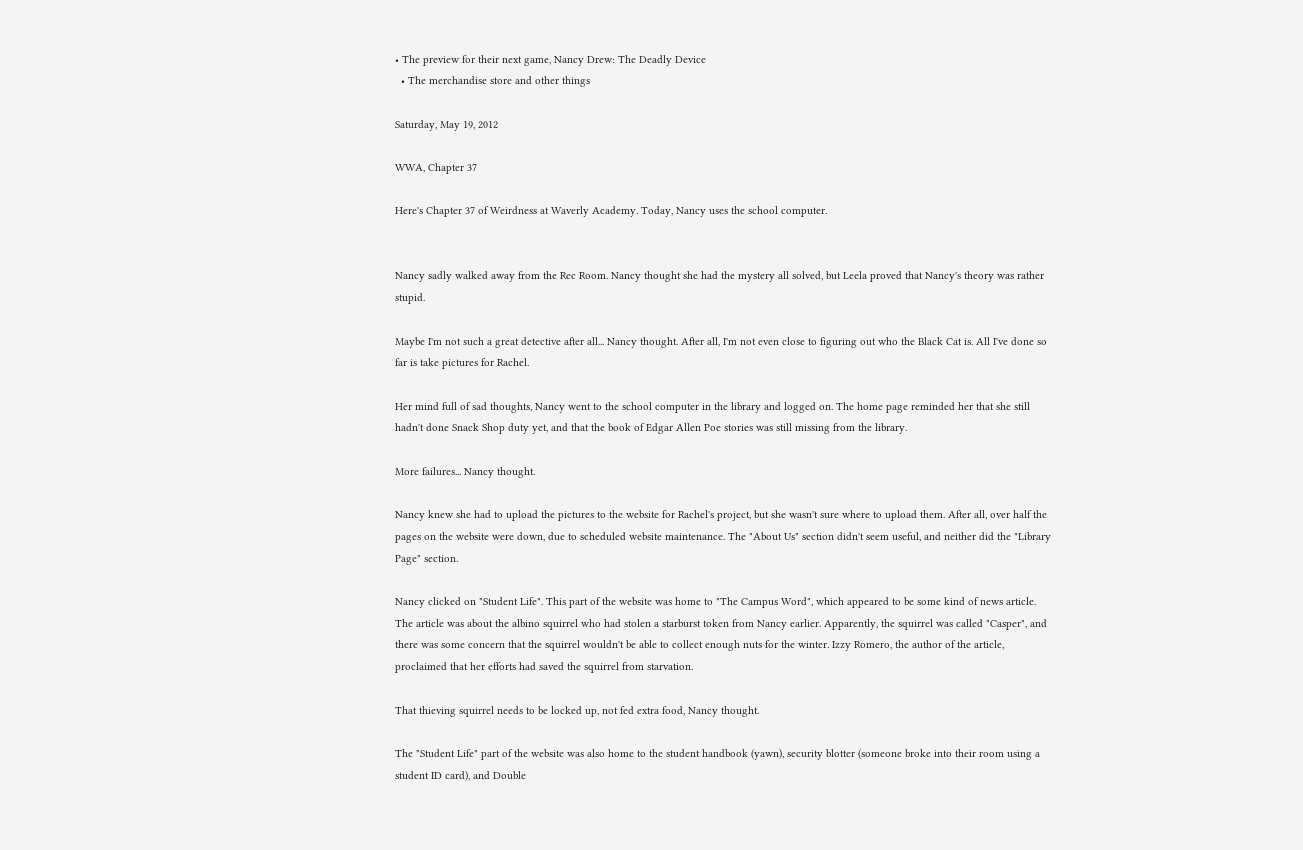• The preview for their next game, Nancy Drew: The Deadly Device
  • The merchandise store and other things

Saturday, May 19, 2012

WWA, Chapter 37

Here's Chapter 37 of Weirdness at Waverly Academy. Today, Nancy uses the school computer.


Nancy sadly walked away from the Rec Room. Nancy thought she had the mystery all solved, but Leela proved that Nancy's theory was rather stupid.

Maybe I'm not such a great detective after all... Nancy thought. After all, I'm not even close to figuring out who the Black Cat is. All I've done so far is take pictures for Rachel.

Her mind full of sad thoughts, Nancy went to the school computer in the library and logged on. The home page reminded her that she still hadn't done Snack Shop duty yet, and that the book of Edgar Allen Poe stories was still missing from the library.

More failures... Nancy thought.

Nancy knew she had to upload the pictures to the website for Rachel's project, but she wasn't sure where to upload them. After all, over half the pages on the website were down, due to scheduled website maintenance. The "About Us" section didn't seem useful, and neither did the "Library Page" section.

Nancy clicked on "Student Life". This part of the website was home to "The Campus Word", which appeared to be some kind of news article. The article was about the albino squirrel who had stolen a starburst token from Nancy earlier. Apparently, the squirrel was called "Casper", and there was some concern that the squirrel wouldn't be able to collect enough nuts for the winter. Izzy Romero, the author of the article, proclaimed that her efforts had saved the squirrel from starvation.

That thieving squirrel needs to be locked up, not fed extra food, Nancy thought.

The "Student Life" part of the website was also home to the student handbook (yawn), security blotter (someone broke into their room using a student ID card), and Double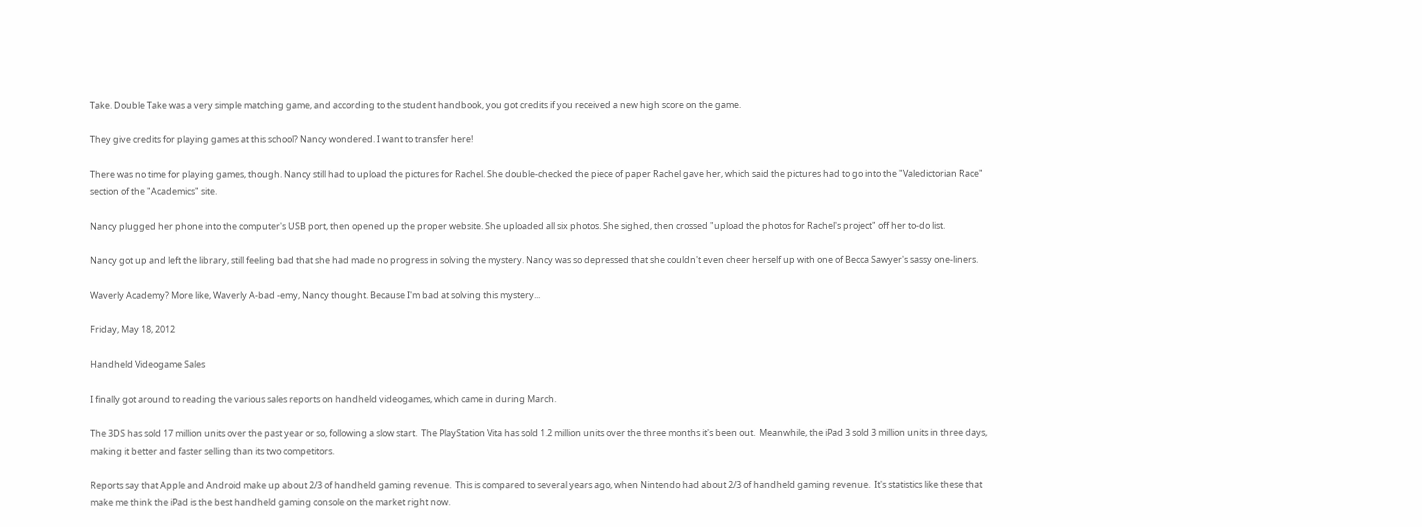Take. Double Take was a very simple matching game, and according to the student handbook, you got credits if you received a new high score on the game.

They give credits for playing games at this school? Nancy wondered. I want to transfer here!

There was no time for playing games, though. Nancy still had to upload the pictures for Rachel. She double-checked the piece of paper Rachel gave her, which said the pictures had to go into the "Valedictorian Race" section of the "Academics" site.

Nancy plugged her phone into the computer's USB port, then opened up the proper website. She uploaded all six photos. She sighed, then crossed "upload the photos for Rachel's project" off her to-do list.

Nancy got up and left the library, still feeling bad that she had made no progress in solving the mystery. Nancy was so depressed that she couldn't even cheer herself up with one of Becca Sawyer's sassy one-liners.

Waverly Academy? More like, Waverly A-bad -emy, Nancy thought. Because I'm bad at solving this mystery...

Friday, May 18, 2012

Handheld Videogame Sales

I finally got around to reading the various sales reports on handheld videogames, which came in during March.

The 3DS has sold 17 million units over the past year or so, following a slow start.  The PlayStation Vita has sold 1.2 million units over the three months it's been out.  Meanwhile, the iPad 3 sold 3 million units in three days, making it better and faster selling than its two competitors.

Reports say that Apple and Android make up about 2/3 of handheld gaming revenue.  This is compared to several years ago, when Nintendo had about 2/3 of handheld gaming revenue.  It's statistics like these that make me think the iPad is the best handheld gaming console on the market right now.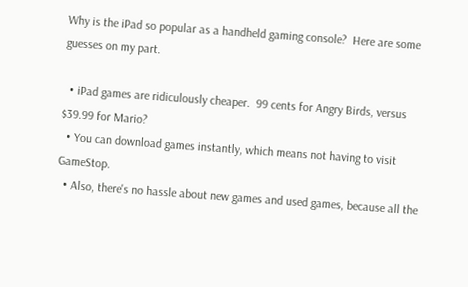Why is the iPad so popular as a handheld gaming console?  Here are some guesses on my part.

  • iPad games are ridiculously cheaper.  99 cents for Angry Birds, versus $39.99 for Mario?
  • You can download games instantly, which means not having to visit GameStop.
  • Also, there's no hassle about new games and used games, because all the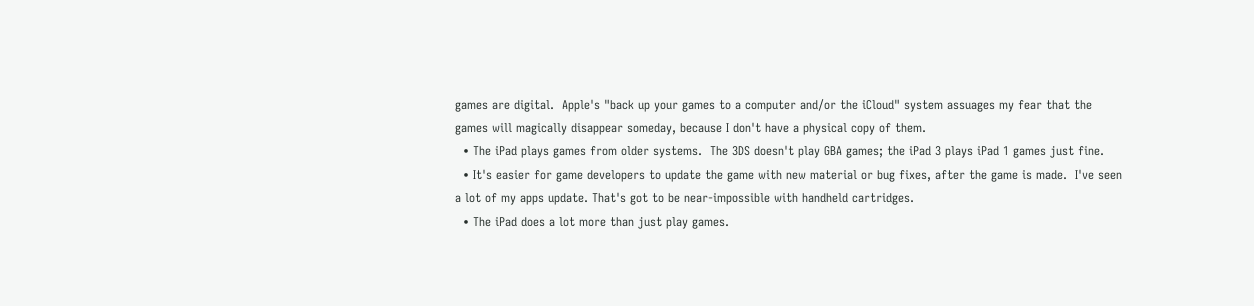games are digital.  Apple's "back up your games to a computer and/or the iCloud" system assuages my fear that the games will magically disappear someday, because I don't have a physical copy of them.
  • The iPad plays games from older systems.  The 3DS doesn't play GBA games; the iPad 3 plays iPad 1 games just fine.
  • It's easier for game developers to update the game with new material or bug fixes, after the game is made.  I've seen a lot of my apps update. That's got to be near-impossible with handheld cartridges.
  • The iPad does a lot more than just play games.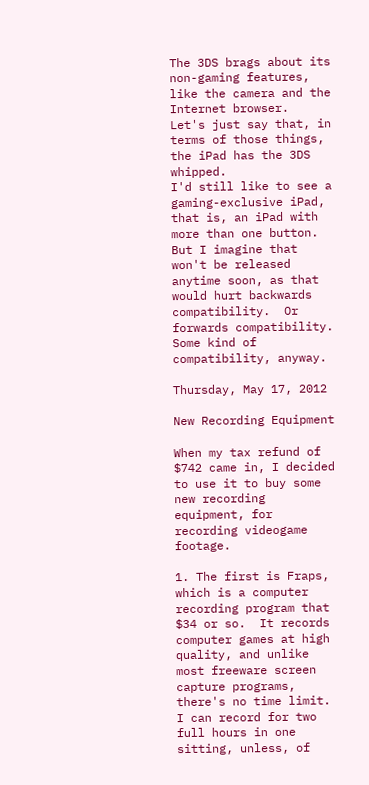The 3DS brags about its non-gaming features, like the camera and the Internet browser.  Let's just say that, in terms of those things, the iPad has the 3DS whipped.
I'd still like to see a gaming-exclusive iPad, that is, an iPad with more than one button.  But I imagine that won't be released anytime soon, as that would hurt backwards compatibility.  Or forwards compatibility.  Some kind of compatibility, anyway.

Thursday, May 17, 2012

New Recording Equipment

When my tax refund of $742 came in, I decided to use it to buy some new recording equipment, for recording videogame footage.

1. The first is Fraps, which is a computer recording program that $34 or so.  It records computer games at high quality, and unlike most freeware screen capture programs, there's no time limit.  I can record for two full hours in one sitting, unless, of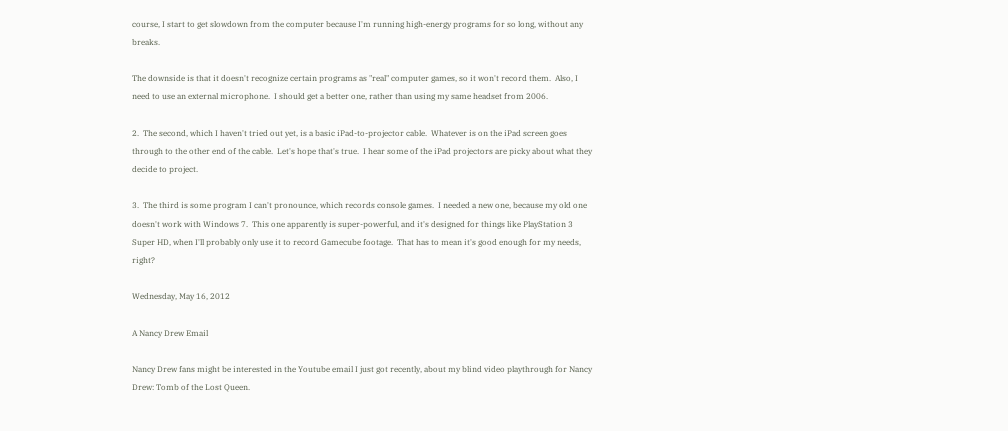course, I start to get slowdown from the computer because I'm running high-energy programs for so long, without any breaks.

The downside is that it doesn't recognize certain programs as "real" computer games, so it won't record them.  Also, I need to use an external microphone.  I should get a better one, rather than using my same headset from 2006.

2.  The second, which I haven't tried out yet, is a basic iPad-to-projector cable.  Whatever is on the iPad screen goes through to the other end of the cable.  Let's hope that's true.  I hear some of the iPad projectors are picky about what they decide to project.

3.  The third is some program I can't pronounce, which records console games.  I needed a new one, because my old one doesn't work with Windows 7.  This one apparently is super-powerful, and it's designed for things like PlayStation 3 Super HD, when I'll probably only use it to record Gamecube footage.  That has to mean it's good enough for my needs, right?

Wednesday, May 16, 2012

A Nancy Drew Email

Nancy Drew fans might be interested in the Youtube email I just got recently, about my blind video playthrough for Nancy Drew: Tomb of the Lost Queen.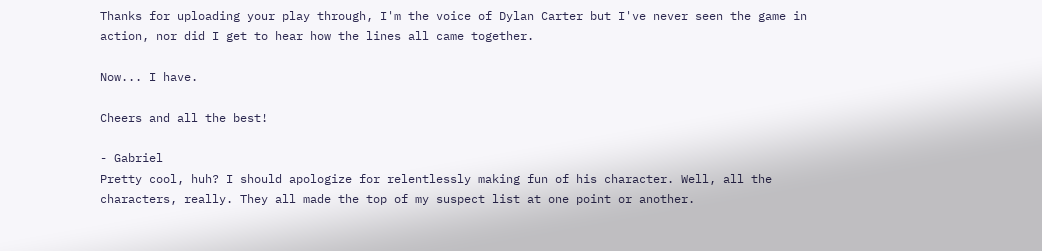Thanks for uploading your play through, I'm the voice of Dylan Carter but I've never seen the game in action, nor did I get to hear how the lines all came together.

Now... I have.

Cheers and all the best!

- Gabriel
Pretty cool, huh? I should apologize for relentlessly making fun of his character. Well, all the characters, really. They all made the top of my suspect list at one point or another.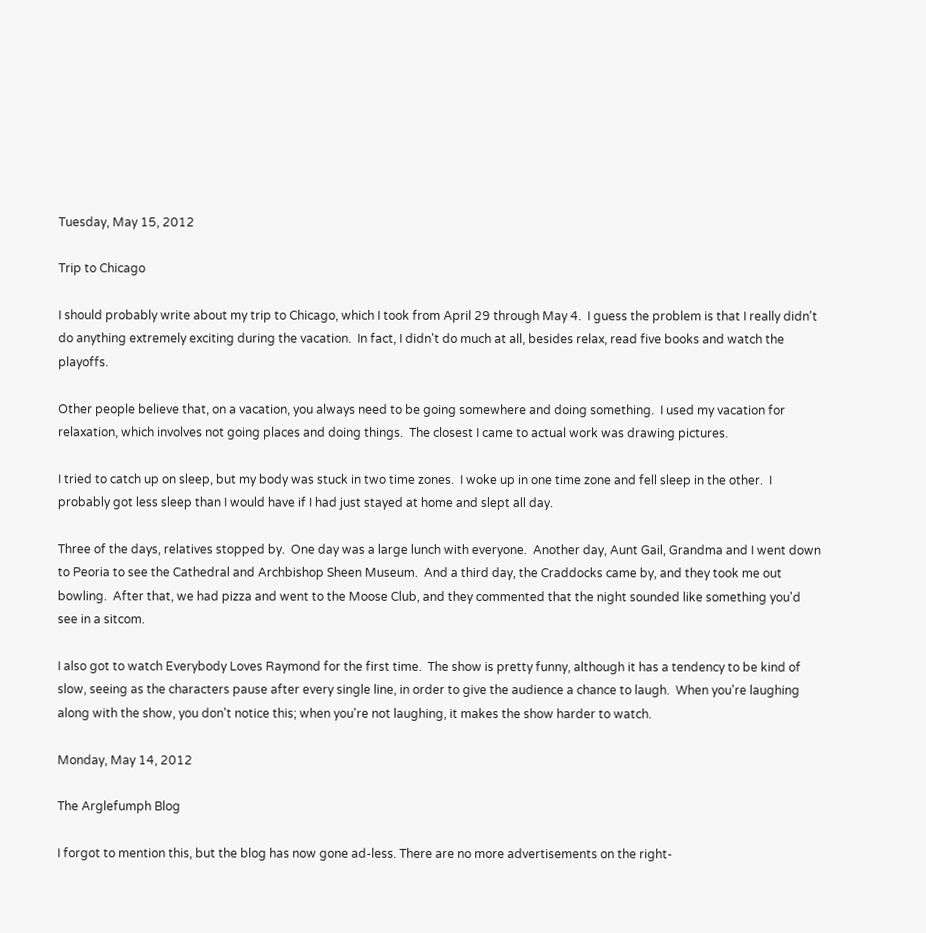Tuesday, May 15, 2012

Trip to Chicago

I should probably write about my trip to Chicago, which I took from April 29 through May 4.  I guess the problem is that I really didn't do anything extremely exciting during the vacation.  In fact, I didn't do much at all, besides relax, read five books and watch the playoffs.

Other people believe that, on a vacation, you always need to be going somewhere and doing something.  I used my vacation for relaxation, which involves not going places and doing things.  The closest I came to actual work was drawing pictures.

I tried to catch up on sleep, but my body was stuck in two time zones.  I woke up in one time zone and fell sleep in the other.  I probably got less sleep than I would have if I had just stayed at home and slept all day.

Three of the days, relatives stopped by.  One day was a large lunch with everyone.  Another day, Aunt Gail, Grandma and I went down to Peoria to see the Cathedral and Archbishop Sheen Museum.  And a third day, the Craddocks came by, and they took me out bowling.  After that, we had pizza and went to the Moose Club, and they commented that the night sounded like something you'd see in a sitcom.

I also got to watch Everybody Loves Raymond for the first time.  The show is pretty funny, although it has a tendency to be kind of slow, seeing as the characters pause after every single line, in order to give the audience a chance to laugh.  When you're laughing along with the show, you don't notice this; when you're not laughing, it makes the show harder to watch.

Monday, May 14, 2012

The Arglefumph Blog

I forgot to mention this, but the blog has now gone ad-less. There are no more advertisements on the right-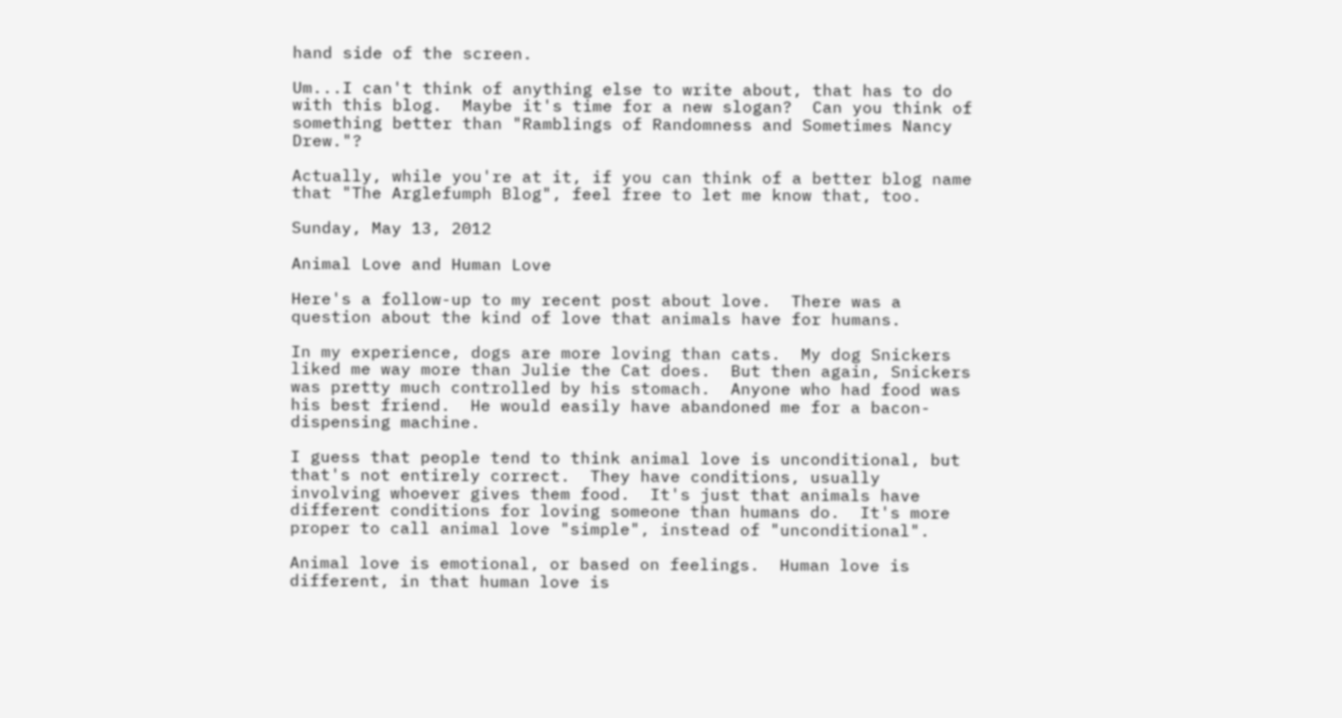hand side of the screen.

Um...I can't think of anything else to write about, that has to do with this blog.  Maybe it's time for a new slogan?  Can you think of something better than "Ramblings of Randomness and Sometimes Nancy Drew."?

Actually, while you're at it, if you can think of a better blog name that "The Arglefumph Blog", feel free to let me know that, too.

Sunday, May 13, 2012

Animal Love and Human Love

Here's a follow-up to my recent post about love.  There was a question about the kind of love that animals have for humans.

In my experience, dogs are more loving than cats.  My dog Snickers liked me way more than Julie the Cat does.  But then again, Snickers was pretty much controlled by his stomach.  Anyone who had food was his best friend.  He would easily have abandoned me for a bacon-dispensing machine.

I guess that people tend to think animal love is unconditional, but that's not entirely correct.  They have conditions, usually involving whoever gives them food.  It's just that animals have different conditions for loving someone than humans do.  It's more proper to call animal love "simple", instead of "unconditional".

Animal love is emotional, or based on feelings.  Human love is different, in that human love is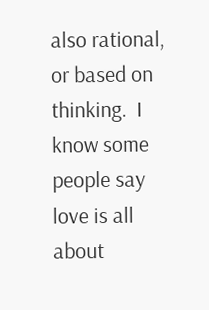also rational, or based on thinking.  I know some people say love is all about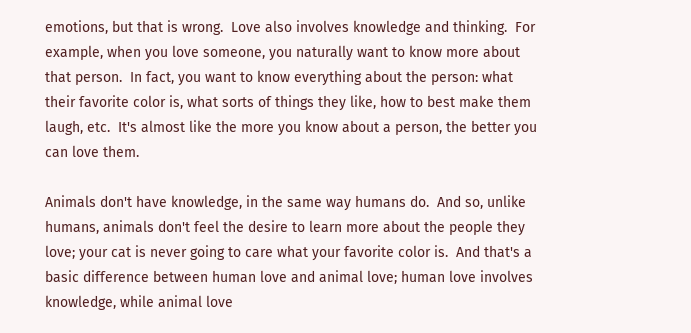emotions, but that is wrong.  Love also involves knowledge and thinking.  For example, when you love someone, you naturally want to know more about that person.  In fact, you want to know everything about the person: what their favorite color is, what sorts of things they like, how to best make them laugh, etc.  It's almost like the more you know about a person, the better you can love them.

Animals don't have knowledge, in the same way humans do.  And so, unlike humans, animals don't feel the desire to learn more about the people they love; your cat is never going to care what your favorite color is.  And that's a basic difference between human love and animal love; human love involves knowledge, while animal love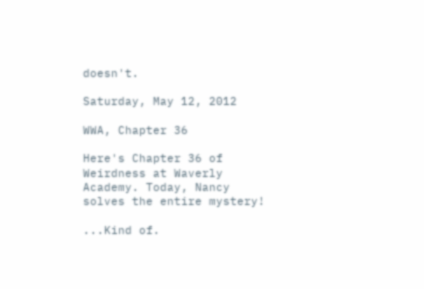doesn't.

Saturday, May 12, 2012

WWA, Chapter 36

Here's Chapter 36 of Weirdness at Waverly Academy. Today, Nancy solves the entire mystery!

...Kind of.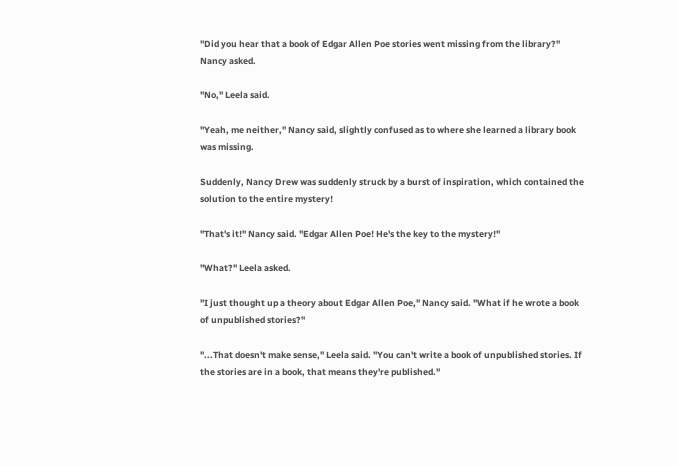"Did you hear that a book of Edgar Allen Poe stories went missing from the library?" Nancy asked.

"No," Leela said.

"Yeah, me neither," Nancy said, slightly confused as to where she learned a library book was missing.

Suddenly, Nancy Drew was suddenly struck by a burst of inspiration, which contained the solution to the entire mystery!

"That's it!" Nancy said. "Edgar Allen Poe! He's the key to the mystery!"

"What?" Leela asked.

"I just thought up a theory about Edgar Allen Poe," Nancy said. "What if he wrote a book of unpublished stories?"

"...That doesn't make sense," Leela said. "You can't write a book of unpublished stories. If the stories are in a book, that means they're published."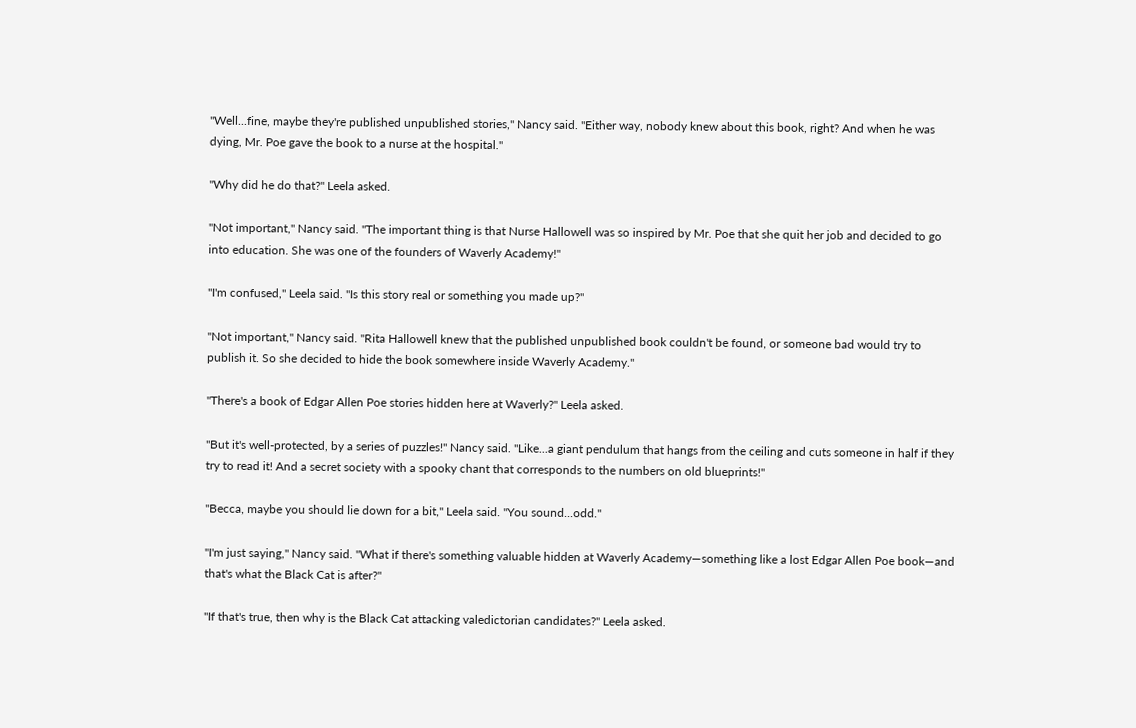"Well...fine, maybe they're published unpublished stories," Nancy said. "Either way, nobody knew about this book, right? And when he was dying, Mr. Poe gave the book to a nurse at the hospital."

"Why did he do that?" Leela asked.

"Not important," Nancy said. "The important thing is that Nurse Hallowell was so inspired by Mr. Poe that she quit her job and decided to go into education. She was one of the founders of Waverly Academy!"

"I'm confused," Leela said. "Is this story real or something you made up?"

"Not important," Nancy said. "Rita Hallowell knew that the published unpublished book couldn't be found, or someone bad would try to publish it. So she decided to hide the book somewhere inside Waverly Academy."

"There's a book of Edgar Allen Poe stories hidden here at Waverly?" Leela asked.

"But it's well-protected, by a series of puzzles!" Nancy said. "Like...a giant pendulum that hangs from the ceiling and cuts someone in half if they try to read it! And a secret society with a spooky chant that corresponds to the numbers on old blueprints!"

"Becca, maybe you should lie down for a bit," Leela said. "You sound...odd."

"I'm just saying," Nancy said. "What if there's something valuable hidden at Waverly Academy—something like a lost Edgar Allen Poe book—and that's what the Black Cat is after?"

"If that's true, then why is the Black Cat attacking valedictorian candidates?" Leela asked.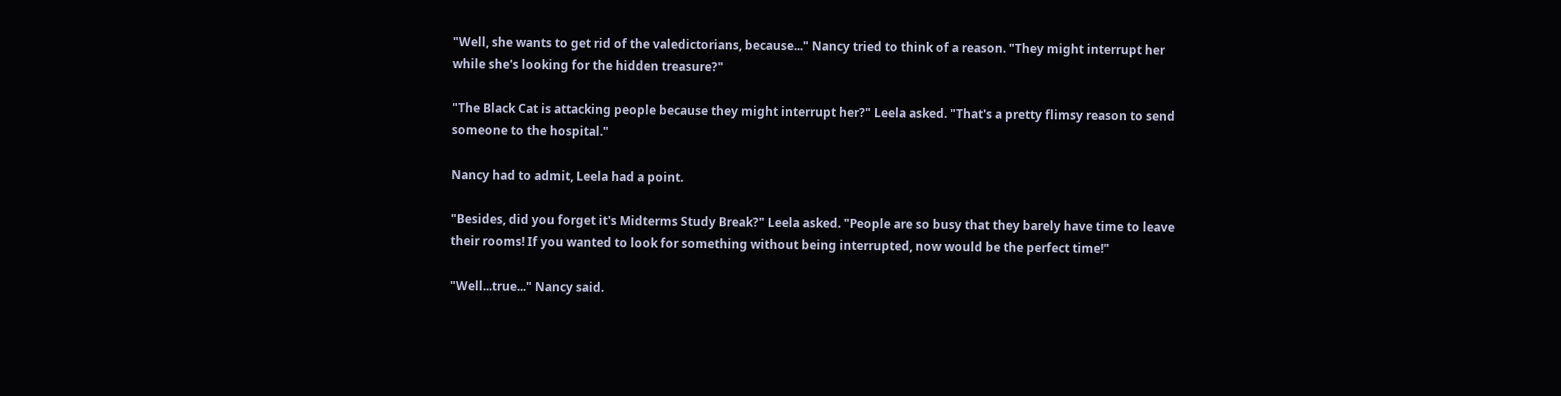"Well, she wants to get rid of the valedictorians, because..." Nancy tried to think of a reason. "They might interrupt her while she's looking for the hidden treasure?"

"The Black Cat is attacking people because they might interrupt her?" Leela asked. "That's a pretty flimsy reason to send someone to the hospital."

Nancy had to admit, Leela had a point.

"Besides, did you forget it's Midterms Study Break?" Leela asked. "People are so busy that they barely have time to leave their rooms! If you wanted to look for something without being interrupted, now would be the perfect time!"

"Well...true..." Nancy said.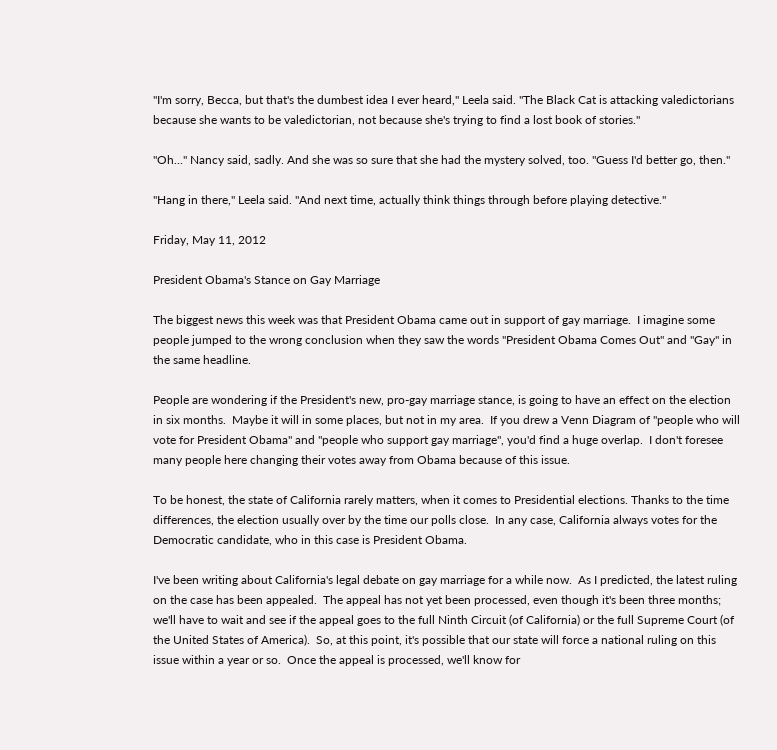"I'm sorry, Becca, but that's the dumbest idea I ever heard," Leela said. "The Black Cat is attacking valedictorians because she wants to be valedictorian, not because she's trying to find a lost book of stories."

"Oh..." Nancy said, sadly. And she was so sure that she had the mystery solved, too. "Guess I'd better go, then."

"Hang in there," Leela said. "And next time, actually think things through before playing detective."

Friday, May 11, 2012

President Obama's Stance on Gay Marriage

The biggest news this week was that President Obama came out in support of gay marriage.  I imagine some people jumped to the wrong conclusion when they saw the words "President Obama Comes Out" and "Gay" in the same headline.

People are wondering if the President's new, pro-gay marriage stance, is going to have an effect on the election in six months.  Maybe it will in some places, but not in my area.  If you drew a Venn Diagram of "people who will vote for President Obama" and "people who support gay marriage", you'd find a huge overlap.  I don't foresee many people here changing their votes away from Obama because of this issue.

To be honest, the state of California rarely matters, when it comes to Presidential elections. Thanks to the time differences, the election usually over by the time our polls close.  In any case, California always votes for the Democratic candidate, who in this case is President Obama.

I've been writing about California's legal debate on gay marriage for a while now.  As I predicted, the latest ruling on the case has been appealed.  The appeal has not yet been processed, even though it's been three months; we'll have to wait and see if the appeal goes to the full Ninth Circuit (of California) or the full Supreme Court (of the United States of America).  So, at this point, it's possible that our state will force a national ruling on this issue within a year or so.  Once the appeal is processed, we'll know for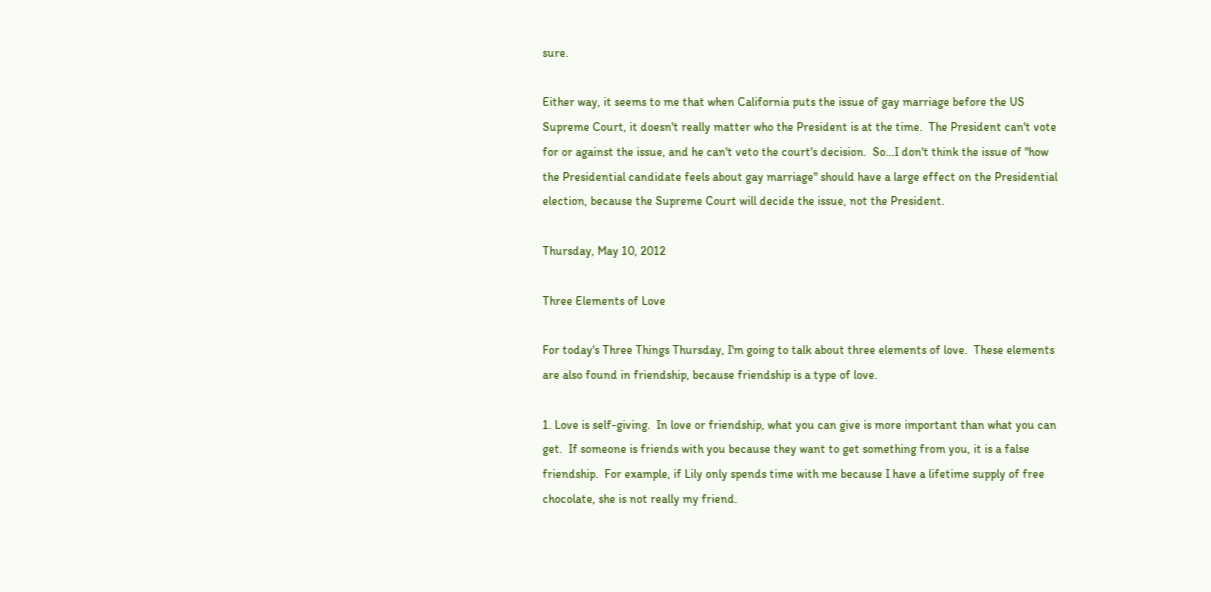sure.

Either way, it seems to me that when California puts the issue of gay marriage before the US Supreme Court, it doesn't really matter who the President is at the time.  The President can't vote for or against the issue, and he can't veto the court's decision.  So...I don't think the issue of "how the Presidential candidate feels about gay marriage" should have a large effect on the Presidential election, because the Supreme Court will decide the issue, not the President.

Thursday, May 10, 2012

Three Elements of Love

For today's Three Things Thursday, I'm going to talk about three elements of love.  These elements are also found in friendship, because friendship is a type of love.

1. Love is self-giving.  In love or friendship, what you can give is more important than what you can get.  If someone is friends with you because they want to get something from you, it is a false friendship.  For example, if Lily only spends time with me because I have a lifetime supply of free chocolate, she is not really my friend.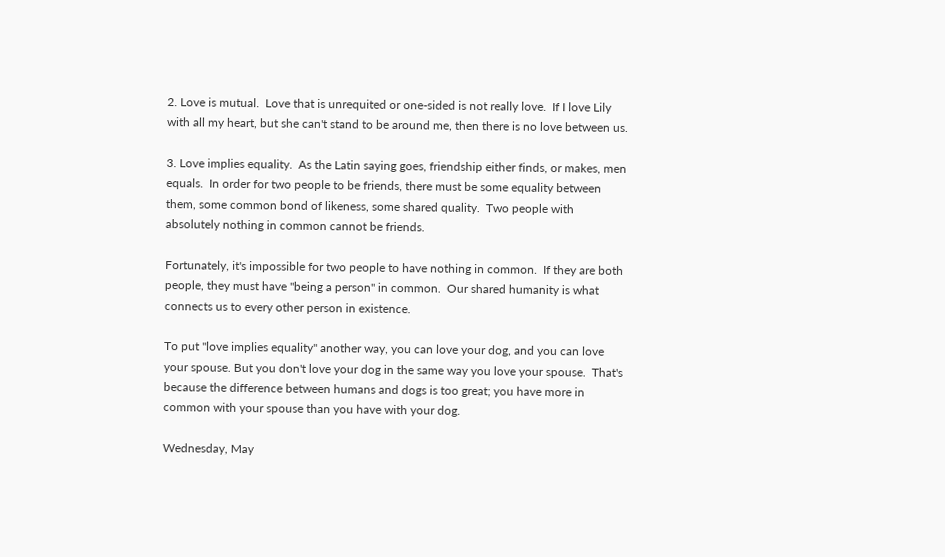2. Love is mutual.  Love that is unrequited or one-sided is not really love.  If I love Lily with all my heart, but she can't stand to be around me, then there is no love between us.

3. Love implies equality.  As the Latin saying goes, friendship either finds, or makes, men equals.  In order for two people to be friends, there must be some equality between them, some common bond of likeness, some shared quality.  Two people with absolutely nothing in common cannot be friends.

Fortunately, it's impossible for two people to have nothing in common.  If they are both people, they must have "being a person" in common.  Our shared humanity is what connects us to every other person in existence.

To put "love implies equality" another way, you can love your dog, and you can love your spouse. But you don't love your dog in the same way you love your spouse.  That's because the difference between humans and dogs is too great; you have more in common with your spouse than you have with your dog.

Wednesday, May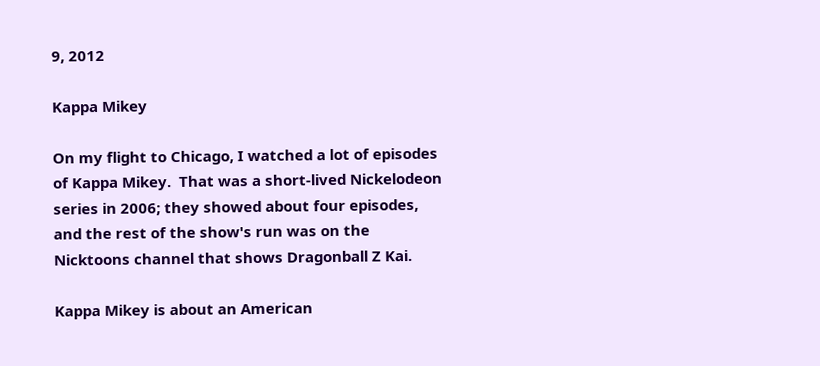9, 2012

Kappa Mikey

On my flight to Chicago, I watched a lot of episodes of Kappa Mikey.  That was a short-lived Nickelodeon series in 2006; they showed about four episodes, and the rest of the show's run was on the Nicktoons channel that shows Dragonball Z Kai.

Kappa Mikey is about an American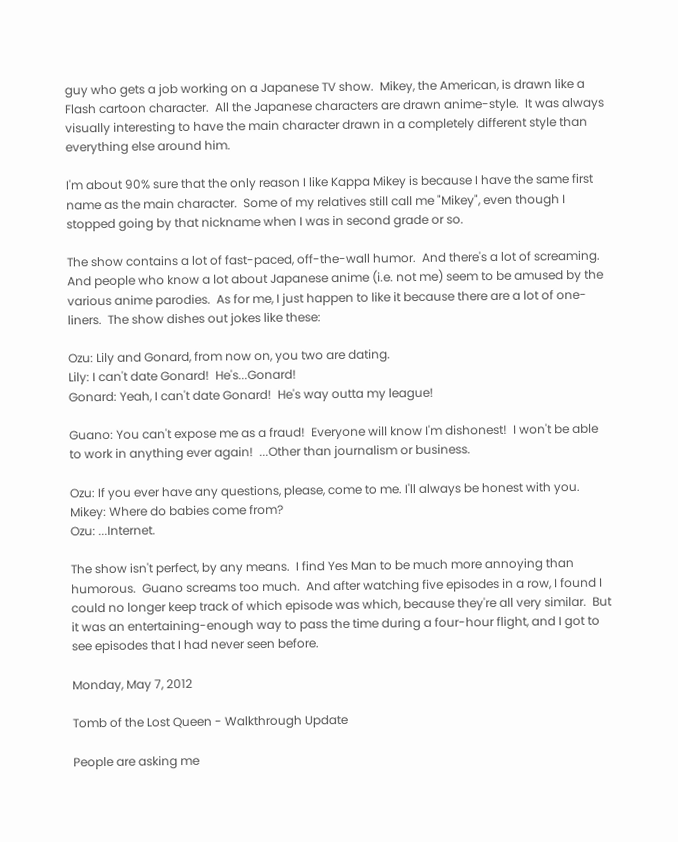guy who gets a job working on a Japanese TV show.  Mikey, the American, is drawn like a Flash cartoon character.  All the Japanese characters are drawn anime-style.  It was always visually interesting to have the main character drawn in a completely different style than everything else around him.

I'm about 90% sure that the only reason I like Kappa Mikey is because I have the same first name as the main character.  Some of my relatives still call me "Mikey", even though I stopped going by that nickname when I was in second grade or so.

The show contains a lot of fast-paced, off-the-wall humor.  And there's a lot of screaming.  And people who know a lot about Japanese anime (i.e. not me) seem to be amused by the various anime parodies.  As for me, I just happen to like it because there are a lot of one-liners.  The show dishes out jokes like these:

Ozu: Lily and Gonard, from now on, you two are dating.
Lily: I can't date Gonard!  He's...Gonard!
Gonard: Yeah, I can't date Gonard!  He's way outta my league!

Guano: You can't expose me as a fraud!  Everyone will know I'm dishonest!  I won't be able to work in anything ever again!  ...Other than journalism or business.

Ozu: If you ever have any questions, please, come to me. I'll always be honest with you.
Mikey: Where do babies come from?
Ozu: ...Internet.

The show isn't perfect, by any means.  I find Yes Man to be much more annoying than humorous.  Guano screams too much.  And after watching five episodes in a row, I found I could no longer keep track of which episode was which, because they're all very similar.  But it was an entertaining-enough way to pass the time during a four-hour flight, and I got to see episodes that I had never seen before.

Monday, May 7, 2012

Tomb of the Lost Queen - Walkthrough Update

People are asking me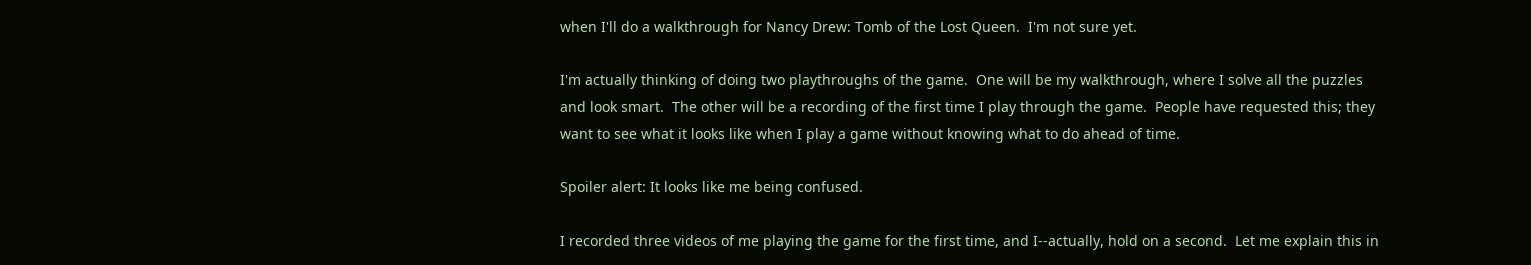when I'll do a walkthrough for Nancy Drew: Tomb of the Lost Queen.  I'm not sure yet.

I'm actually thinking of doing two playthroughs of the game.  One will be my walkthrough, where I solve all the puzzles and look smart.  The other will be a recording of the first time I play through the game.  People have requested this; they want to see what it looks like when I play a game without knowing what to do ahead of time.

Spoiler alert: It looks like me being confused.

I recorded three videos of me playing the game for the first time, and I--actually, hold on a second.  Let me explain this in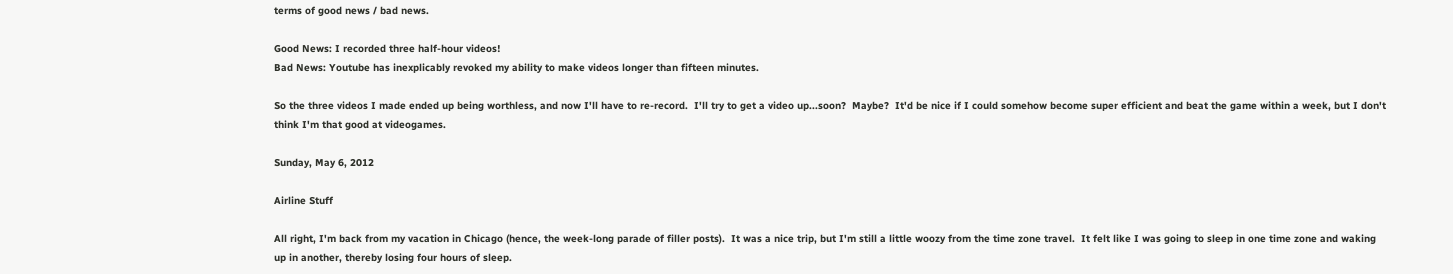terms of good news / bad news.

Good News: I recorded three half-hour videos!
Bad News: Youtube has inexplicably revoked my ability to make videos longer than fifteen minutes.

So the three videos I made ended up being worthless, and now I'll have to re-record.  I'll try to get a video up...soon?  Maybe?  It'd be nice if I could somehow become super efficient and beat the game within a week, but I don't think I'm that good at videogames.

Sunday, May 6, 2012

Airline Stuff

All right, I'm back from my vacation in Chicago (hence, the week-long parade of filler posts).  It was a nice trip, but I'm still a little woozy from the time zone travel.  It felt like I was going to sleep in one time zone and waking up in another, thereby losing four hours of sleep.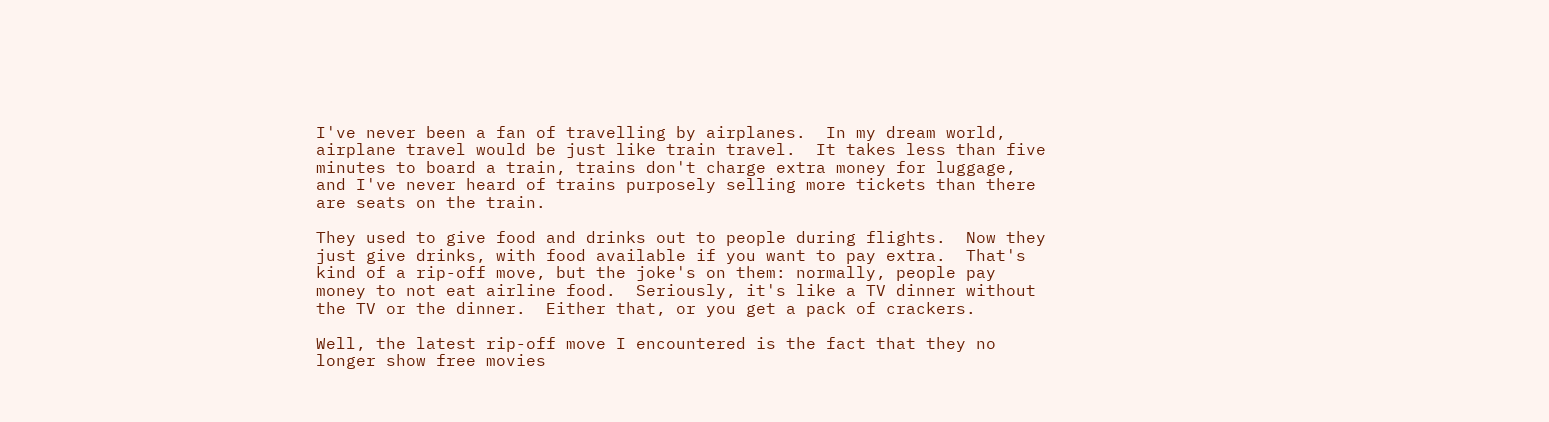I've never been a fan of travelling by airplanes.  In my dream world, airplane travel would be just like train travel.  It takes less than five minutes to board a train, trains don't charge extra money for luggage, and I've never heard of trains purposely selling more tickets than there are seats on the train.

They used to give food and drinks out to people during flights.  Now they just give drinks, with food available if you want to pay extra.  That's kind of a rip-off move, but the joke's on them: normally, people pay money to not eat airline food.  Seriously, it's like a TV dinner without the TV or the dinner.  Either that, or you get a pack of crackers.

Well, the latest rip-off move I encountered is the fact that they no longer show free movies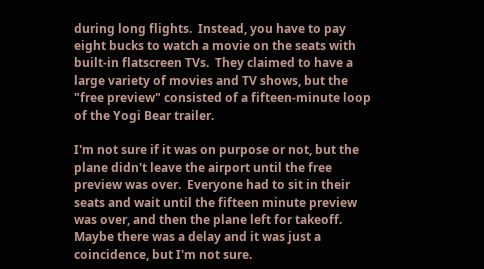during long flights.  Instead, you have to pay eight bucks to watch a movie on the seats with built-in flatscreen TVs.  They claimed to have a large variety of movies and TV shows, but the "free preview" consisted of a fifteen-minute loop of the Yogi Bear trailer.

I'm not sure if it was on purpose or not, but the plane didn't leave the airport until the free preview was over.  Everyone had to sit in their seats and wait until the fifteen minute preview was over, and then the plane left for takeoff.  Maybe there was a delay and it was just a coincidence, but I'm not sure.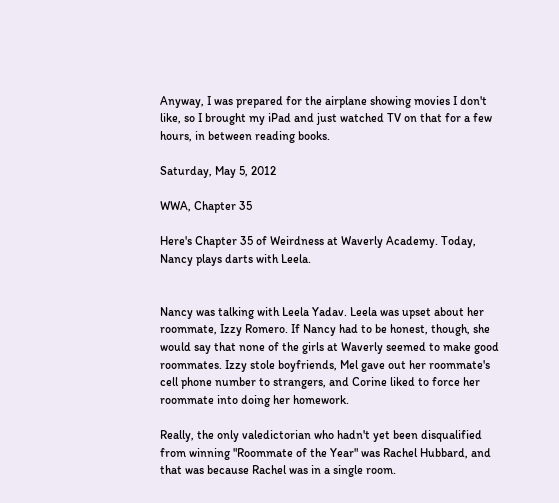Anyway, I was prepared for the airplane showing movies I don't like, so I brought my iPad and just watched TV on that for a few hours, in between reading books.

Saturday, May 5, 2012

WWA, Chapter 35

Here's Chapter 35 of Weirdness at Waverly Academy. Today, Nancy plays darts with Leela.


Nancy was talking with Leela Yadav. Leela was upset about her roommate, Izzy Romero. If Nancy had to be honest, though, she would say that none of the girls at Waverly seemed to make good roommates. Izzy stole boyfriends, Mel gave out her roommate's cell phone number to strangers, and Corine liked to force her roommate into doing her homework.

Really, the only valedictorian who hadn't yet been disqualified from winning "Roommate of the Year" was Rachel Hubbard, and that was because Rachel was in a single room.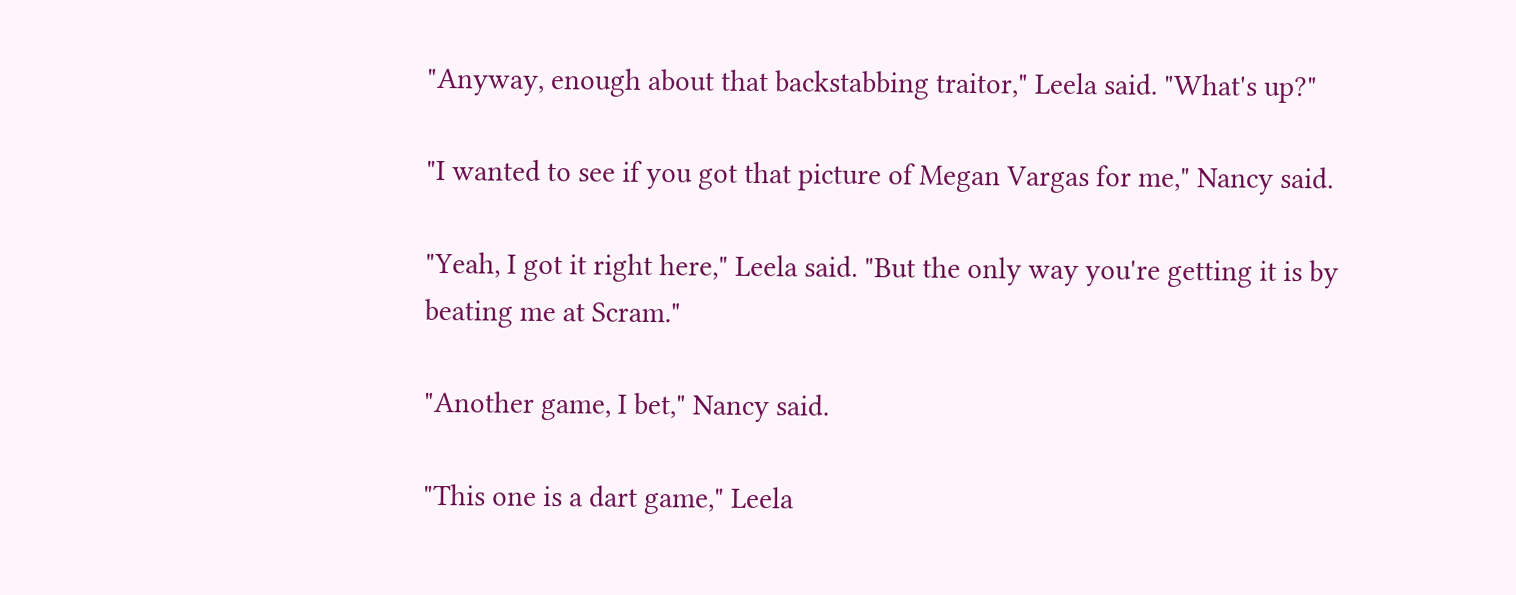"Anyway, enough about that backstabbing traitor," Leela said. "What's up?"

"I wanted to see if you got that picture of Megan Vargas for me," Nancy said.

"Yeah, I got it right here," Leela said. "But the only way you're getting it is by beating me at Scram."

"Another game, I bet," Nancy said.

"This one is a dart game," Leela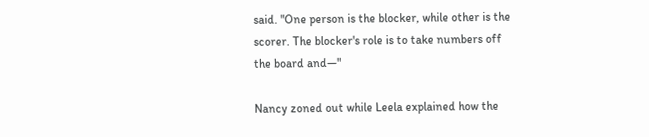said. "One person is the blocker, while other is the scorer. The blocker's role is to take numbers off the board and—"

Nancy zoned out while Leela explained how the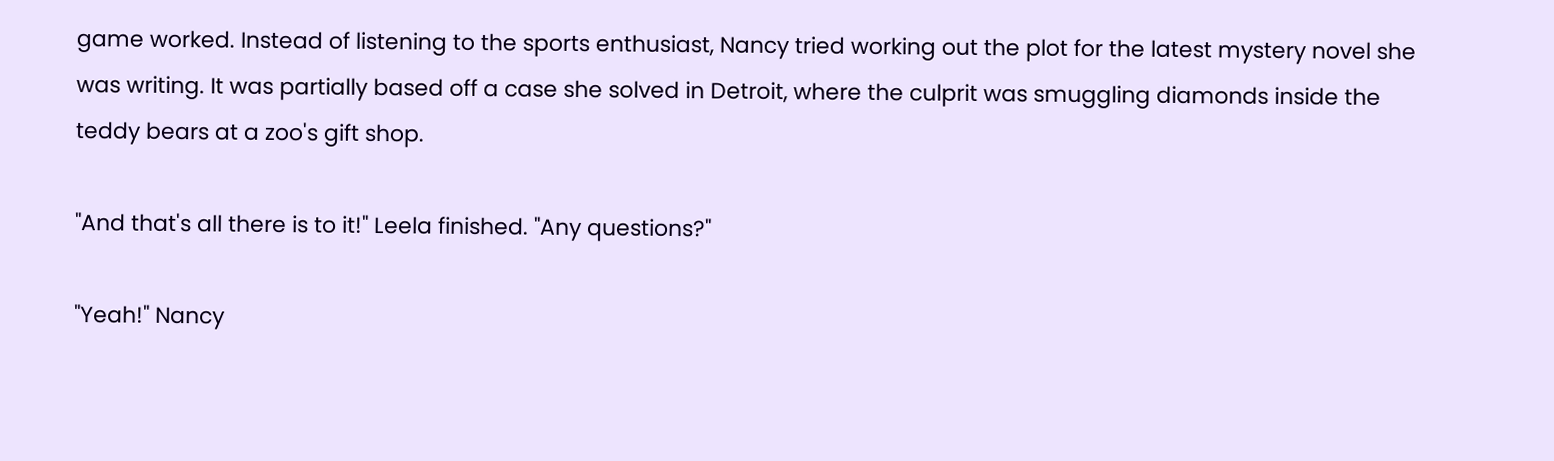game worked. Instead of listening to the sports enthusiast, Nancy tried working out the plot for the latest mystery novel she was writing. It was partially based off a case she solved in Detroit, where the culprit was smuggling diamonds inside the teddy bears at a zoo's gift shop.

"And that's all there is to it!" Leela finished. "Any questions?"

"Yeah!" Nancy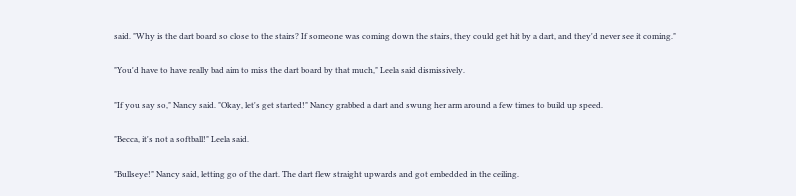said. "Why is the dart board so close to the stairs? If someone was coming down the stairs, they could get hit by a dart, and they'd never see it coming."

"You'd have to have really bad aim to miss the dart board by that much," Leela said dismissively.

"If you say so," Nancy said. "Okay, let's get started!" Nancy grabbed a dart and swung her arm around a few times to build up speed.

"Becca, it's not a softball!" Leela said.

"Bullseye!" Nancy said, letting go of the dart. The dart flew straight upwards and got embedded in the ceiling.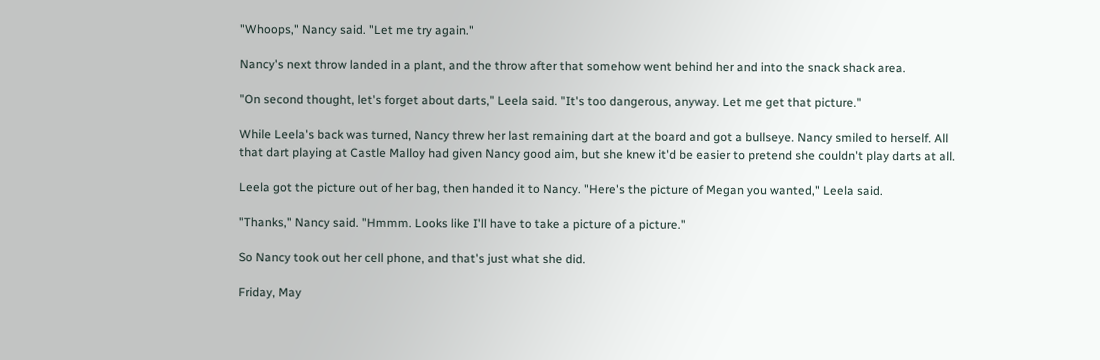"Whoops," Nancy said. "Let me try again."

Nancy's next throw landed in a plant, and the throw after that somehow went behind her and into the snack shack area.

"On second thought, let's forget about darts," Leela said. "It's too dangerous, anyway. Let me get that picture."

While Leela's back was turned, Nancy threw her last remaining dart at the board and got a bullseye. Nancy smiled to herself. All that dart playing at Castle Malloy had given Nancy good aim, but she knew it'd be easier to pretend she couldn't play darts at all.

Leela got the picture out of her bag, then handed it to Nancy. "Here's the picture of Megan you wanted," Leela said.

"Thanks," Nancy said. "Hmmm. Looks like I'll have to take a picture of a picture."

So Nancy took out her cell phone, and that's just what she did.

Friday, May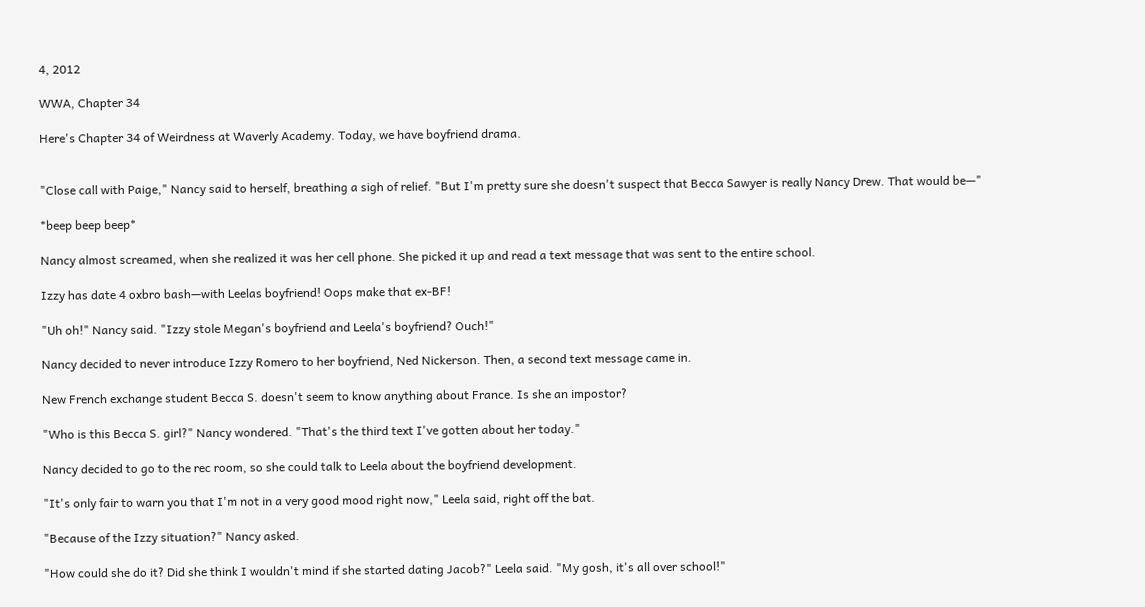4, 2012

WWA, Chapter 34

Here's Chapter 34 of Weirdness at Waverly Academy. Today, we have boyfriend drama.


"Close call with Paige," Nancy said to herself, breathing a sigh of relief. "But I'm pretty sure she doesn't suspect that Becca Sawyer is really Nancy Drew. That would be—"

*beep beep beep*

Nancy almost screamed, when she realized it was her cell phone. She picked it up and read a text message that was sent to the entire school.

Izzy has date 4 oxbro bash—with Leelas boyfriend! Oops make that ex-BF!

"Uh oh!" Nancy said. "Izzy stole Megan's boyfriend and Leela's boyfriend? Ouch!"

Nancy decided to never introduce Izzy Romero to her boyfriend, Ned Nickerson. Then, a second text message came in.

New French exchange student Becca S. doesn't seem to know anything about France. Is she an impostor?

"Who is this Becca S. girl?" Nancy wondered. "That's the third text I've gotten about her today."

Nancy decided to go to the rec room, so she could talk to Leela about the boyfriend development.

"It's only fair to warn you that I'm not in a very good mood right now," Leela said, right off the bat.

"Because of the Izzy situation?" Nancy asked.

"How could she do it? Did she think I wouldn't mind if she started dating Jacob?" Leela said. "My gosh, it's all over school!"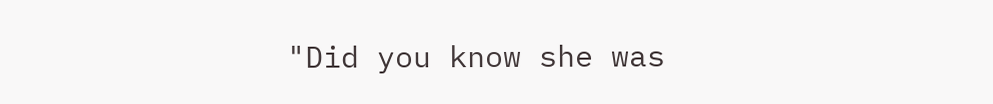"Did you know she was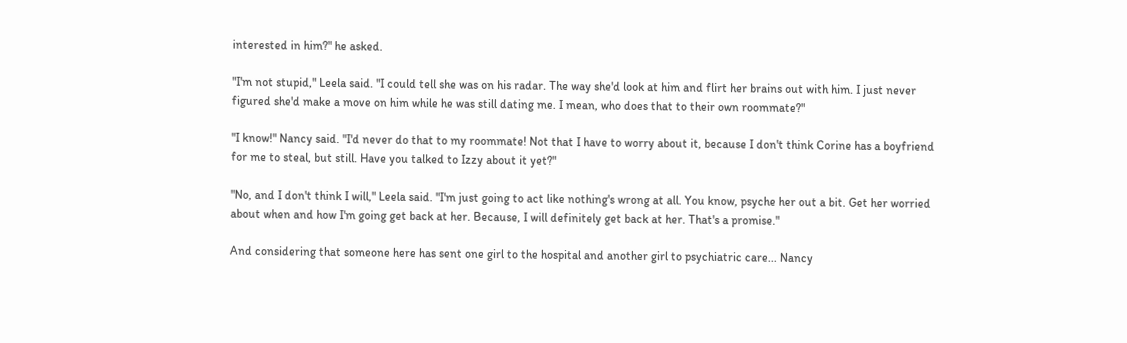interested in him?" he asked.

"I'm not stupid," Leela said. "I could tell she was on his radar. The way she'd look at him and flirt her brains out with him. I just never figured she'd make a move on him while he was still dating me. I mean, who does that to their own roommate?"

"I know!" Nancy said. "I'd never do that to my roommate! Not that I have to worry about it, because I don't think Corine has a boyfriend for me to steal, but still. Have you talked to Izzy about it yet?"

"No, and I don't think I will," Leela said. "I'm just going to act like nothing's wrong at all. You know, psyche her out a bit. Get her worried about when and how I'm going get back at her. Because, I will definitely get back at her. That's a promise."

And considering that someone here has sent one girl to the hospital and another girl to psychiatric care... Nancy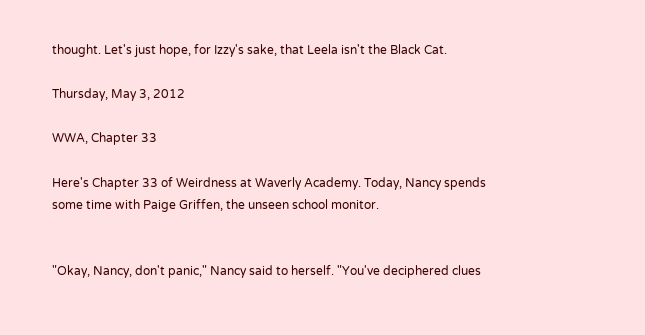thought. Let's just hope, for Izzy's sake, that Leela isn't the Black Cat.

Thursday, May 3, 2012

WWA, Chapter 33

Here's Chapter 33 of Weirdness at Waverly Academy. Today, Nancy spends some time with Paige Griffen, the unseen school monitor.


"Okay, Nancy, don't panic," Nancy said to herself. "You've deciphered clues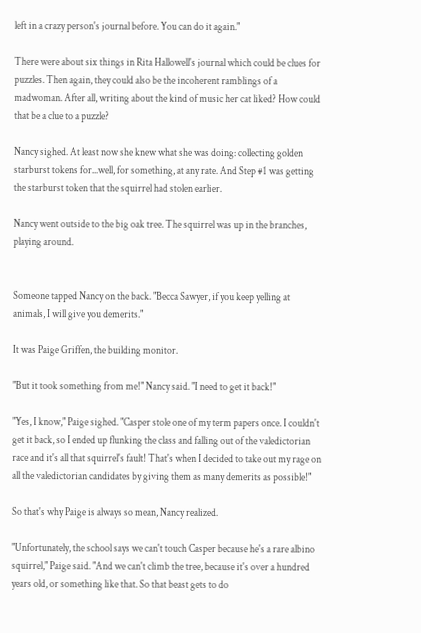left in a crazy person's journal before. You can do it again."

There were about six things in Rita Hallowell's journal which could be clues for puzzles. Then again, they could also be the incoherent ramblings of a madwoman. After all, writing about the kind of music her cat liked? How could that be a clue to a puzzle?

Nancy sighed. At least now she knew what she was doing: collecting golden starburst tokens for...well, for something, at any rate. And Step #1 was getting the starburst token that the squirrel had stolen earlier.

Nancy went outside to the big oak tree. The squirrel was up in the branches, playing around.


Someone tapped Nancy on the back. "Becca Sawyer, if you keep yelling at animals, I will give you demerits."

It was Paige Griffen, the building monitor.

"But it took something from me!" Nancy said. "I need to get it back!"

"Yes, I know," Paige sighed. "Casper stole one of my term papers once. I couldn't get it back, so I ended up flunking the class and falling out of the valedictorian race and it's all that squirrel's fault! That's when I decided to take out my rage on all the valedictorian candidates by giving them as many demerits as possible!"

So that's why Paige is always so mean, Nancy realized.

"Unfortunately, the school says we can't touch Casper because he's a rare albino squirrel," Paige said. "And we can't climb the tree, because it's over a hundred years old, or something like that. So that beast gets to do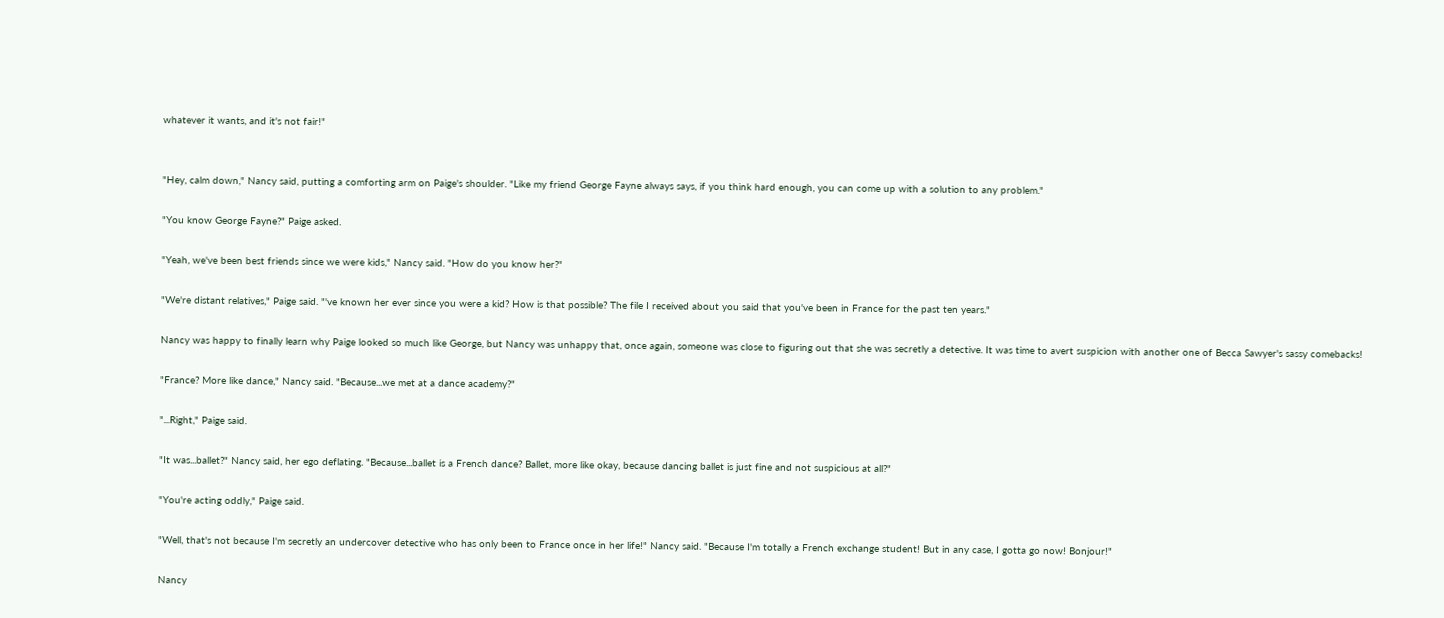whatever it wants, and it's not fair!"


"Hey, calm down," Nancy said, putting a comforting arm on Paige's shoulder. "Like my friend George Fayne always says, if you think hard enough, you can come up with a solution to any problem."

"You know George Fayne?" Paige asked.

"Yeah, we've been best friends since we were kids," Nancy said. "How do you know her?"

"We're distant relatives," Paige said. "'ve known her ever since you were a kid? How is that possible? The file I received about you said that you've been in France for the past ten years."

Nancy was happy to finally learn why Paige looked so much like George, but Nancy was unhappy that, once again, someone was close to figuring out that she was secretly a detective. It was time to avert suspicion with another one of Becca Sawyer's sassy comebacks!

"France? More like dance," Nancy said. "Because...we met at a dance academy?"

"...Right," Paige said.

"It was...ballet?" Nancy said, her ego deflating. "Because...ballet is a French dance? Ballet, more like okay, because dancing ballet is just fine and not suspicious at all?"

"You're acting oddly," Paige said.

"Well, that's not because I'm secretly an undercover detective who has only been to France once in her life!" Nancy said. "Because I'm totally a French exchange student! But in any case, I gotta go now! Bonjour!"

Nancy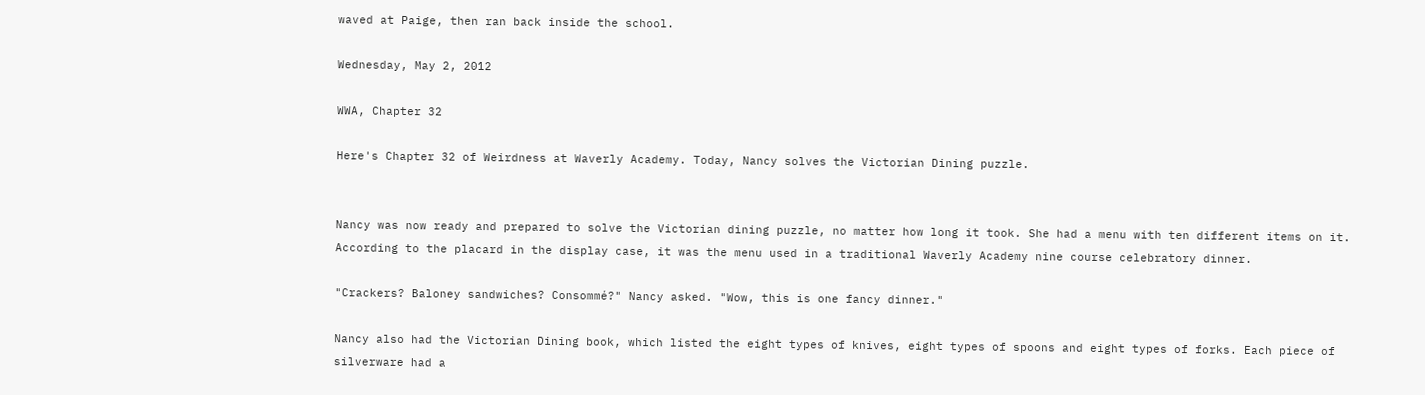waved at Paige, then ran back inside the school.

Wednesday, May 2, 2012

WWA, Chapter 32

Here's Chapter 32 of Weirdness at Waverly Academy. Today, Nancy solves the Victorian Dining puzzle.


Nancy was now ready and prepared to solve the Victorian dining puzzle, no matter how long it took. She had a menu with ten different items on it. According to the placard in the display case, it was the menu used in a traditional Waverly Academy nine course celebratory dinner.

"Crackers? Baloney sandwiches? Consommé?" Nancy asked. "Wow, this is one fancy dinner."

Nancy also had the Victorian Dining book, which listed the eight types of knives, eight types of spoons and eight types of forks. Each piece of silverware had a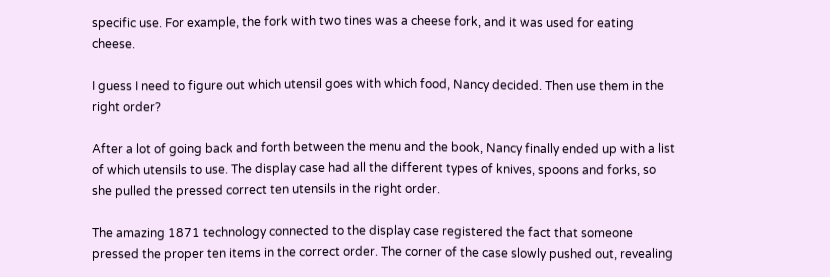specific use. For example, the fork with two tines was a cheese fork, and it was used for eating cheese.

I guess I need to figure out which utensil goes with which food, Nancy decided. Then use them in the right order?

After a lot of going back and forth between the menu and the book, Nancy finally ended up with a list of which utensils to use. The display case had all the different types of knives, spoons and forks, so she pulled the pressed correct ten utensils in the right order.

The amazing 1871 technology connected to the display case registered the fact that someone pressed the proper ten items in the correct order. The corner of the case slowly pushed out, revealing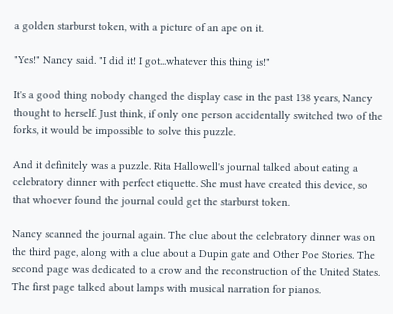a golden starburst token, with a picture of an ape on it.

"Yes!" Nancy said. "I did it! I got...whatever this thing is!"

It's a good thing nobody changed the display case in the past 138 years, Nancy thought to herself. Just think, if only one person accidentally switched two of the forks, it would be impossible to solve this puzzle.

And it definitely was a puzzle. Rita Hallowell's journal talked about eating a celebratory dinner with perfect etiquette. She must have created this device, so that whoever found the journal could get the starburst token.

Nancy scanned the journal again. The clue about the celebratory dinner was on the third page, along with a clue about a Dupin gate and Other Poe Stories. The second page was dedicated to a crow and the reconstruction of the United States. The first page talked about lamps with musical narration for pianos.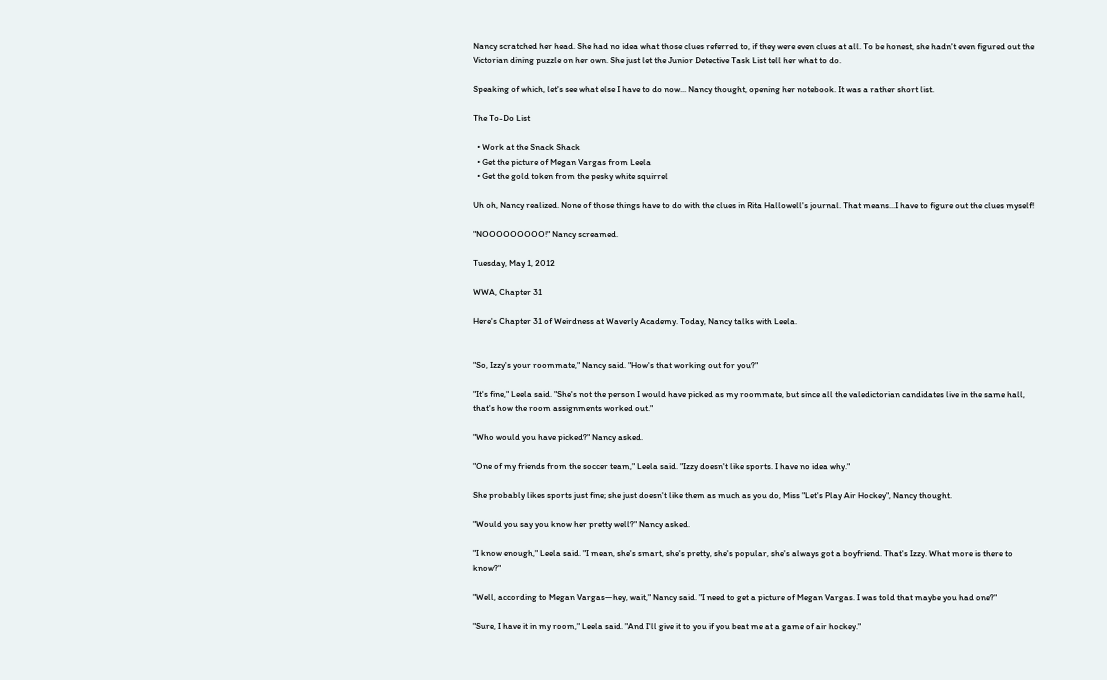Nancy scratched her head. She had no idea what those clues referred to, if they were even clues at all. To be honest, she hadn't even figured out the Victorian dining puzzle on her own. She just let the Junior Detective Task List tell her what to do.

Speaking of which, let's see what else I have to do now... Nancy thought, opening her notebook. It was a rather short list.

The To-Do List

  • Work at the Snack Shack
  • Get the picture of Megan Vargas from Leela
  • Get the gold token from the pesky white squirrel

Uh oh, Nancy realized. None of those things have to do with the clues in Rita Hallowell's journal. That means...I have to figure out the clues myself!

"NOOOOOOOOO!" Nancy screamed.

Tuesday, May 1, 2012

WWA, Chapter 31

Here's Chapter 31 of Weirdness at Waverly Academy. Today, Nancy talks with Leela.


"So, Izzy's your roommate," Nancy said. "How's that working out for you?"

"It's fine," Leela said. "She's not the person I would have picked as my roommate, but since all the valedictorian candidates live in the same hall, that's how the room assignments worked out."

"Who would you have picked?" Nancy asked.

"One of my friends from the soccer team," Leela said. "Izzy doesn't like sports. I have no idea why."

She probably likes sports just fine; she just doesn't like them as much as you do, Miss "Let's Play Air Hockey", Nancy thought.

"Would you say you know her pretty well?" Nancy asked.

"I know enough," Leela said. "I mean, she's smart, she's pretty, she's popular, she's always got a boyfriend. That's Izzy. What more is there to know?"

"Well, according to Megan Vargas—hey, wait," Nancy said. "I need to get a picture of Megan Vargas. I was told that maybe you had one?"

"Sure, I have it in my room," Leela said. "And I'll give it to you if you beat me at a game of air hockey."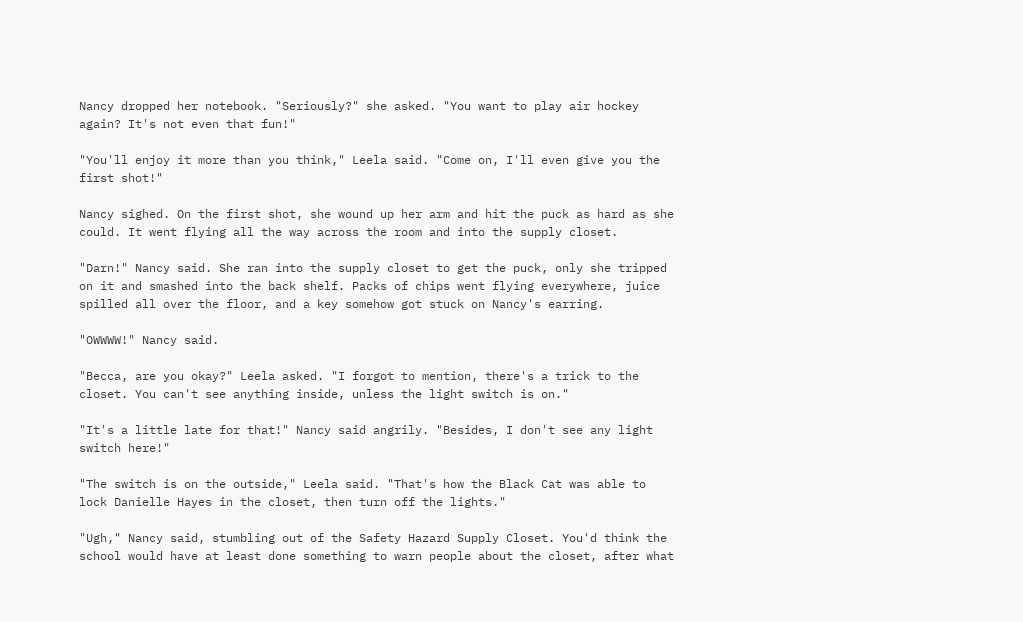Nancy dropped her notebook. "Seriously?" she asked. "You want to play air hockey again? It's not even that fun!"

"You'll enjoy it more than you think," Leela said. "Come on, I'll even give you the first shot!"

Nancy sighed. On the first shot, she wound up her arm and hit the puck as hard as she could. It went flying all the way across the room and into the supply closet.

"Darn!" Nancy said. She ran into the supply closet to get the puck, only she tripped on it and smashed into the back shelf. Packs of chips went flying everywhere, juice spilled all over the floor, and a key somehow got stuck on Nancy's earring.

"OWWWW!" Nancy said.

"Becca, are you okay?" Leela asked. "I forgot to mention, there's a trick to the closet. You can't see anything inside, unless the light switch is on."

"It's a little late for that!" Nancy said angrily. "Besides, I don't see any light switch here!"

"The switch is on the outside," Leela said. "That's how the Black Cat was able to lock Danielle Hayes in the closet, then turn off the lights."

"Ugh," Nancy said, stumbling out of the Safety Hazard Supply Closet. You'd think the school would have at least done something to warn people about the closet, after what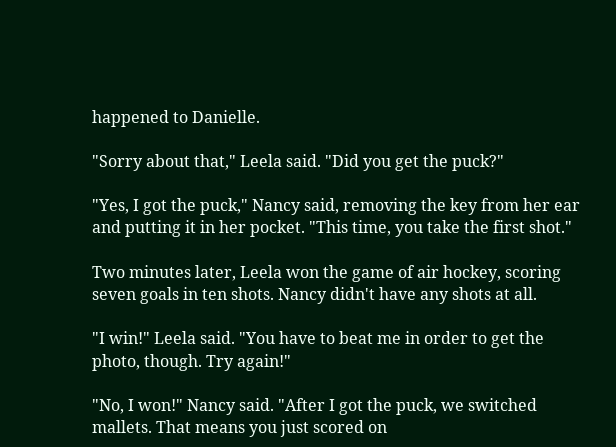happened to Danielle.

"Sorry about that," Leela said. "Did you get the puck?"

"Yes, I got the puck," Nancy said, removing the key from her ear and putting it in her pocket. "This time, you take the first shot."

Two minutes later, Leela won the game of air hockey, scoring seven goals in ten shots. Nancy didn't have any shots at all.

"I win!" Leela said. "You have to beat me in order to get the photo, though. Try again!"

"No, I won!" Nancy said. "After I got the puck, we switched mallets. That means you just scored on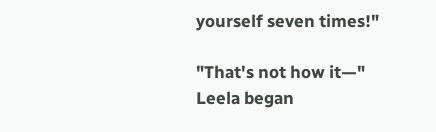yourself seven times!"

"That's not how it—" Leela began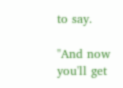to say.

"And now you'll get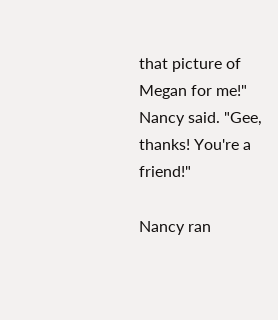that picture of Megan for me!" Nancy said. "Gee, thanks! You're a friend!"

Nancy ran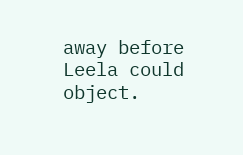away before Leela could object.